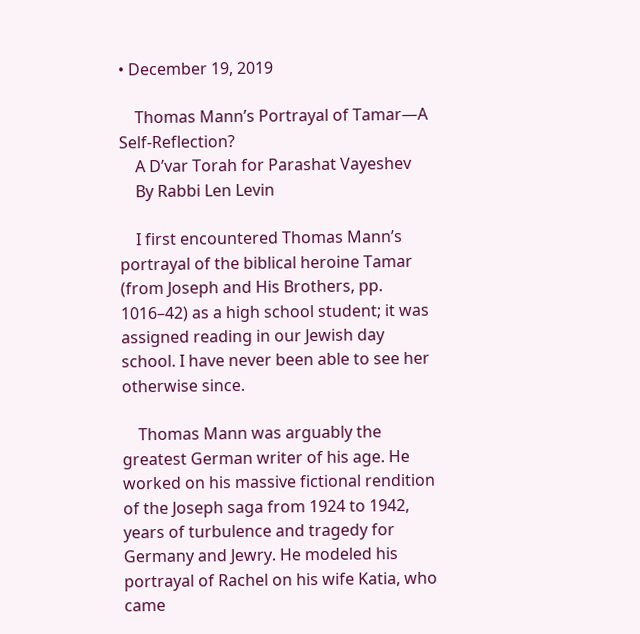• December 19, 2019

    Thomas Mann’s Portrayal of Tamar—A Self-Reflection?
    A D’var Torah for Parashat Vayeshev
    By Rabbi Len Levin

    I first encountered Thomas Mann’s portrayal of the biblical heroine Tamar (from Joseph and His Brothers, pp. 1016–42) as a high school student; it was assigned reading in our Jewish day school. I have never been able to see her otherwise since.

    Thomas Mann was arguably the greatest German writer of his age. He worked on his massive fictional rendition of the Joseph saga from 1924 to 1942, years of turbulence and tragedy for Germany and Jewry. He modeled his portrayal of Rachel on his wife Katia, who came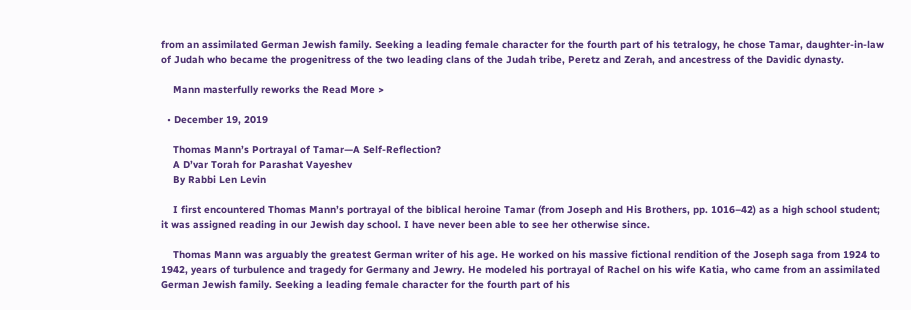from an assimilated German Jewish family. Seeking a leading female character for the fourth part of his tetralogy, he chose Tamar, daughter-in-law of Judah who became the progenitress of the two leading clans of the Judah tribe, Peretz and Zerah, and ancestress of the Davidic dynasty.

    Mann masterfully reworks the Read More >

  • December 19, 2019

    Thomas Mann’s Portrayal of Tamar—A Self-Reflection?
    A D’var Torah for Parashat Vayeshev
    By Rabbi Len Levin

    I first encountered Thomas Mann’s portrayal of the biblical heroine Tamar (from Joseph and His Brothers, pp. 1016–42) as a high school student; it was assigned reading in our Jewish day school. I have never been able to see her otherwise since.

    Thomas Mann was arguably the greatest German writer of his age. He worked on his massive fictional rendition of the Joseph saga from 1924 to 1942, years of turbulence and tragedy for Germany and Jewry. He modeled his portrayal of Rachel on his wife Katia, who came from an assimilated German Jewish family. Seeking a leading female character for the fourth part of his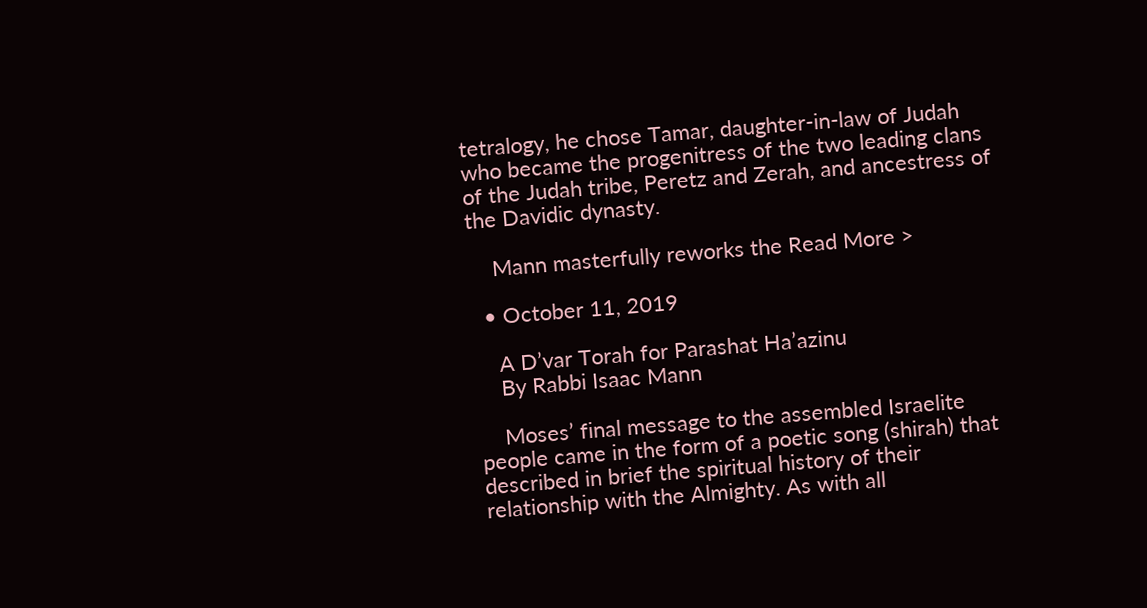tetralogy, he chose Tamar, daughter-in-law of Judah who became the progenitress of the two leading clans of the Judah tribe, Peretz and Zerah, and ancestress of the Davidic dynasty.

    Mann masterfully reworks the Read More >

  • October 11, 2019

    A D’var Torah for Parashat Ha’azinu
    By Rabbi Isaac Mann

    Moses’ final message to the assembled Israelite people came in the form of a poetic song (shirah) that described in brief the spiritual history of their relationship with the Almighty. As with all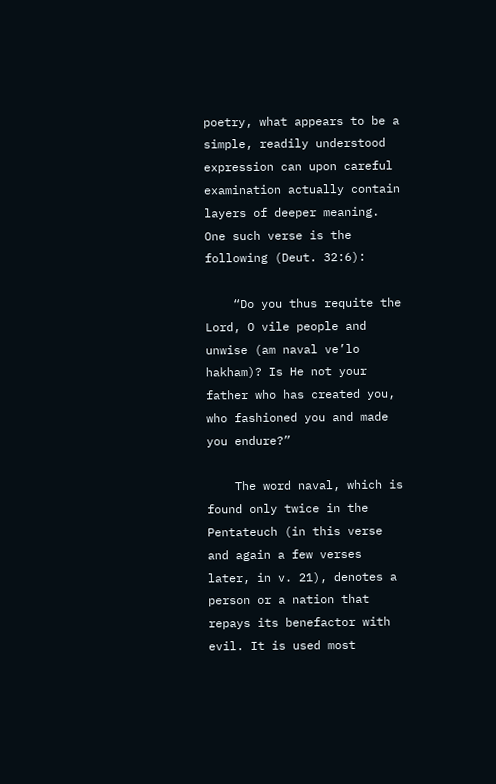poetry, what appears to be a simple, readily understood expression can upon careful examination actually contain layers of deeper meaning. One such verse is the following (Deut. 32:6):

    “Do you thus requite the Lord, O vile people and unwise (am naval ve’lo hakham)? Is He not your father who has created you, who fashioned you and made you endure?”

    The word naval, which is found only twice in the Pentateuch (in this verse and again a few verses later, in v. 21), denotes a person or a nation that repays its benefactor with evil. It is used most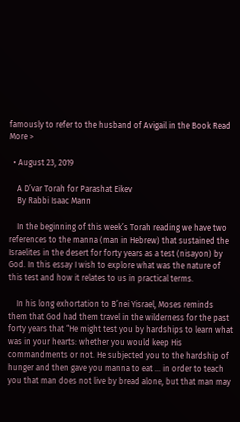famously to refer to the husband of Avigail in the Book Read More >

  • August 23, 2019

    A D’var Torah for Parashat Eikev
    By Rabbi Isaac Mann

    In the beginning of this week’s Torah reading we have two references to the manna (man in Hebrew) that sustained the Israelites in the desert for forty years as a test (nisayon) by God. In this essay I wish to explore what was the nature of this test and how it relates to us in practical terms.

    In his long exhortation to B’nei Yisrael, Moses reminds them that God had them travel in the wilderness for the past forty years that “He might test you by hardships to learn what was in your hearts: whether you would keep His commandments or not. He subjected you to the hardship of hunger and then gave you manna to eat … in order to teach you that man does not live by bread alone, but that man may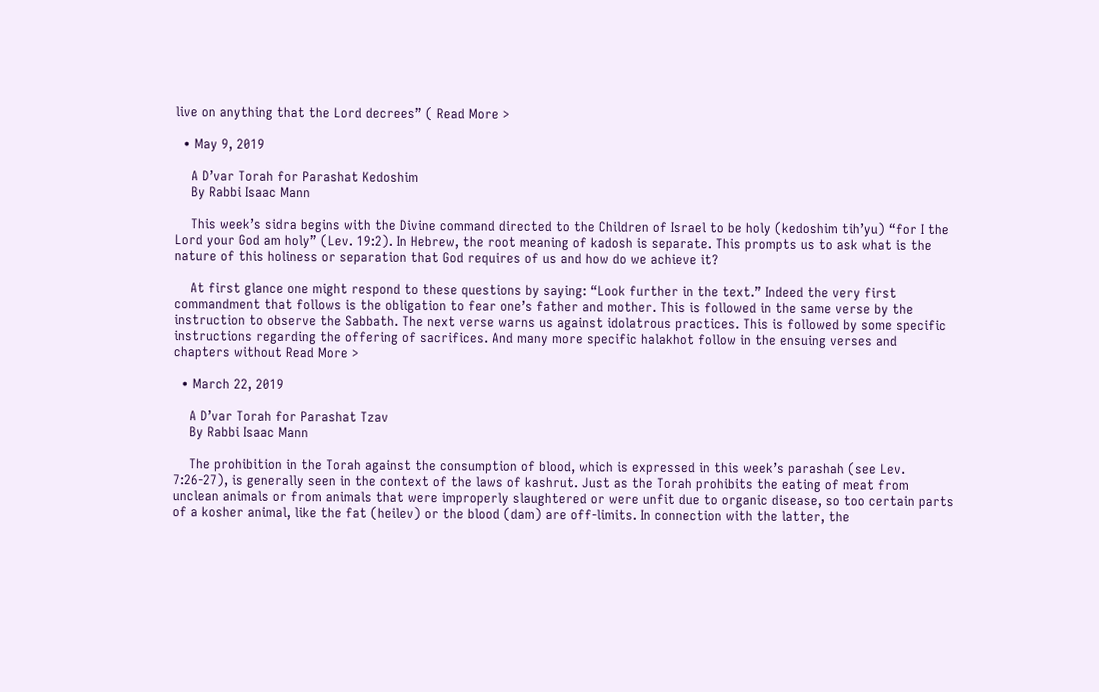live on anything that the Lord decrees” ( Read More >

  • May 9, 2019

    A D’var Torah for Parashat Kedoshim
    By Rabbi Isaac Mann

    This week’s sidra begins with the Divine command directed to the Children of Israel to be holy (kedoshim tih’yu) “for I the Lord your God am holy” (Lev. 19:2). In Hebrew, the root meaning of kadosh is separate. This prompts us to ask what is the nature of this holiness or separation that God requires of us and how do we achieve it?

    At first glance one might respond to these questions by saying: “Look further in the text.” Indeed the very first commandment that follows is the obligation to fear one’s father and mother. This is followed in the same verse by the instruction to observe the Sabbath. The next verse warns us against idolatrous practices. This is followed by some specific instructions regarding the offering of sacrifices. And many more specific halakhot follow in the ensuing verses and chapters without Read More >

  • March 22, 2019

    A D’var Torah for Parashat Tzav
    By Rabbi Isaac Mann

    The prohibition in the Torah against the consumption of blood, which is expressed in this week’s parashah (see Lev. 7:26-27), is generally seen in the context of the laws of kashrut. Just as the Torah prohibits the eating of meat from unclean animals or from animals that were improperly slaughtered or were unfit due to organic disease, so too certain parts of a kosher animal, like the fat (heilev) or the blood (dam) are off-limits. In connection with the latter, the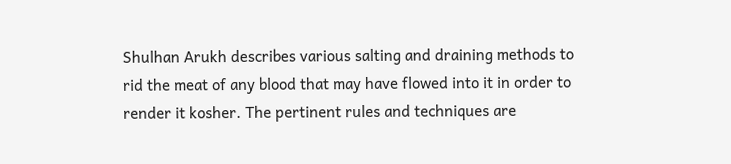Shulhan Arukh describes various salting and draining methods to rid the meat of any blood that may have flowed into it in order to render it kosher. The pertinent rules and techniques are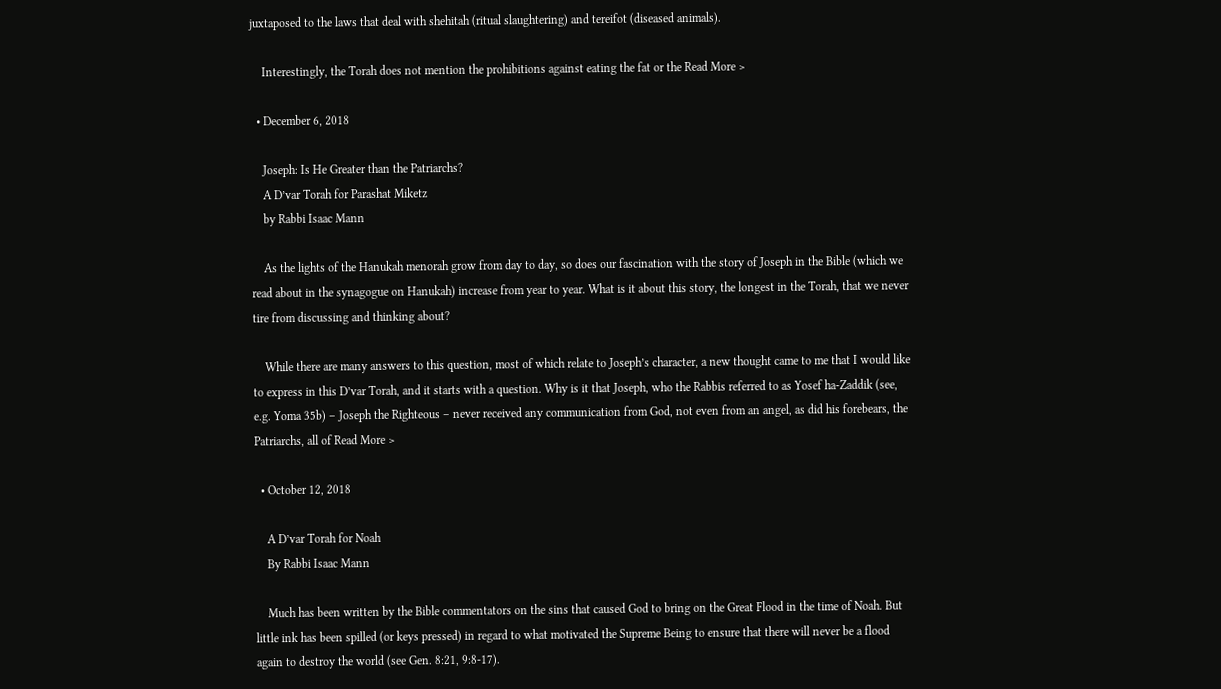juxtaposed to the laws that deal with shehitah (ritual slaughtering) and tereifot (diseased animals).

    Interestingly, the Torah does not mention the prohibitions against eating the fat or the Read More >

  • December 6, 2018

    Joseph: Is He Greater than the Patriarchs?
    A D’var Torah for Parashat Miketz
    by Rabbi Isaac Mann

    As the lights of the Hanukah menorah grow from day to day, so does our fascination with the story of Joseph in the Bible (which we read about in the synagogue on Hanukah) increase from year to year. What is it about this story, the longest in the Torah, that we never tire from discussing and thinking about?

    While there are many answers to this question, most of which relate to Joseph’s character, a new thought came to me that I would like to express in this D’var Torah, and it starts with a question. Why is it that Joseph, who the Rabbis referred to as Yosef ha-Zaddik (see, e.g. Yoma 35b) – Joseph the Righteous – never received any communication from God, not even from an angel, as did his forebears, the Patriarchs, all of Read More >

  • October 12, 2018

    A D’var Torah for Noah
    By Rabbi Isaac Mann

    Much has been written by the Bible commentators on the sins that caused God to bring on the Great Flood in the time of Noah. But little ink has been spilled (or keys pressed) in regard to what motivated the Supreme Being to ensure that there will never be a flood again to destroy the world (see Gen. 8:21, 9:8-17).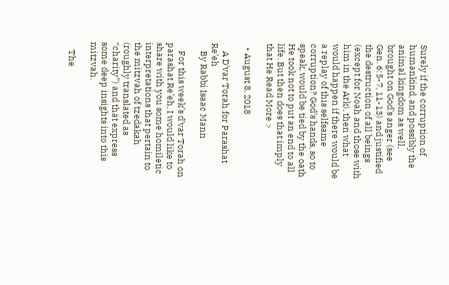Surely if the corruption of humankind, and possibly the animal kingdom as well, brought on God’s anger (see Gen. 6:5-7, 11-13) and justified the destruction of all beings (except for Noah and those with him in the Ark), then what would happen if there would be a replay of this selfsame corruption? God’s hands, so to speak, would be tied by the oath He took not to put an end to all life. But then does that imply that He Read More >

  • August 8, 2018

    A D’var Torah for Parashat Re’eh
    By Rabbi Isaac Mann

    For this week’s d’var Torah on parashat Re’eh, I would like to share with you some homiletic interpretations that pertain to the mitzvah of tzedakah (roughly translated as “charity”) and that express some deep insights into this mitzvah.

    The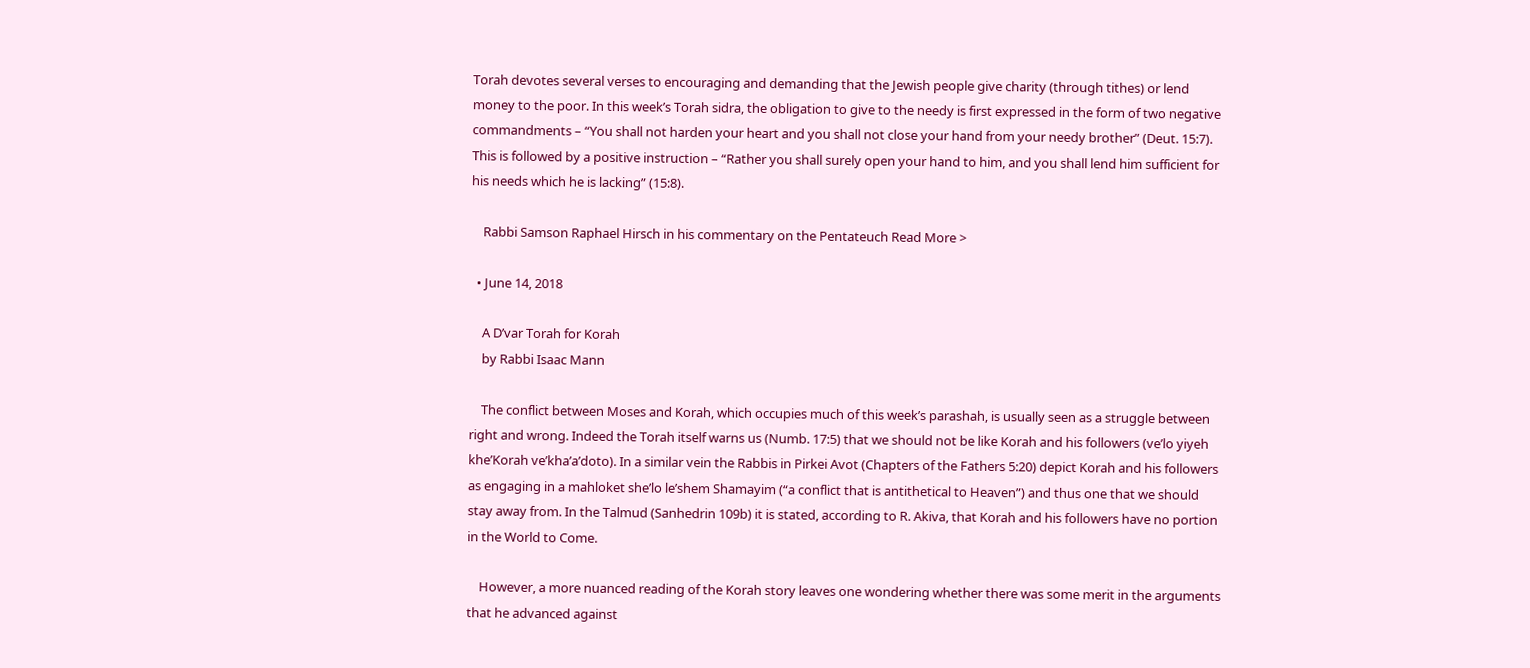Torah devotes several verses to encouraging and demanding that the Jewish people give charity (through tithes) or lend money to the poor. In this week’s Torah sidra, the obligation to give to the needy is first expressed in the form of two negative commandments – “You shall not harden your heart and you shall not close your hand from your needy brother” (Deut. 15:7). This is followed by a positive instruction – “Rather you shall surely open your hand to him, and you shall lend him sufficient for his needs which he is lacking” (15:8).

    Rabbi Samson Raphael Hirsch in his commentary on the Pentateuch Read More >

  • June 14, 2018

    A D’var Torah for Korah
    by Rabbi Isaac Mann

    The conflict between Moses and Korah, which occupies much of this week’s parashah, is usually seen as a struggle between right and wrong. Indeed the Torah itself warns us (Numb. 17:5) that we should not be like Korah and his followers (ve’lo yiyeh khe’Korah ve’kha’a’doto). In a similar vein the Rabbis in Pirkei Avot (Chapters of the Fathers 5:20) depict Korah and his followers as engaging in a mahloket she’lo le’shem Shamayim (“a conflict that is antithetical to Heaven”) and thus one that we should stay away from. In the Talmud (Sanhedrin 109b) it is stated, according to R. Akiva, that Korah and his followers have no portion in the World to Come.

    However, a more nuanced reading of the Korah story leaves one wondering whether there was some merit in the arguments that he advanced against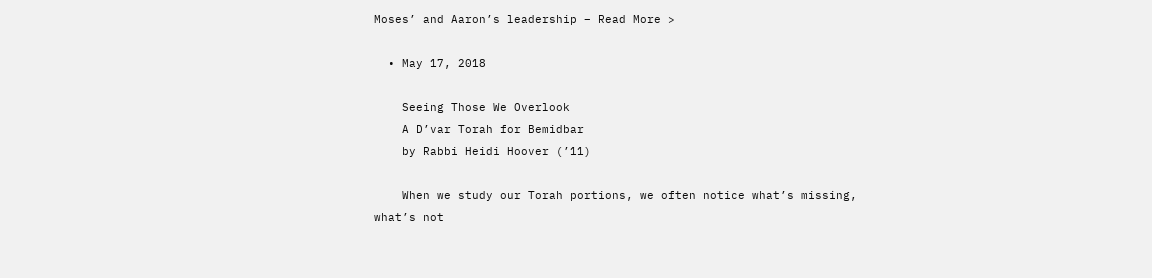Moses’ and Aaron’s leadership – Read More >

  • May 17, 2018

    Seeing Those We Overlook
    A D’var Torah for Bemidbar
    by Rabbi Heidi Hoover (’11)

    When we study our Torah portions, we often notice what’s missing, what’s not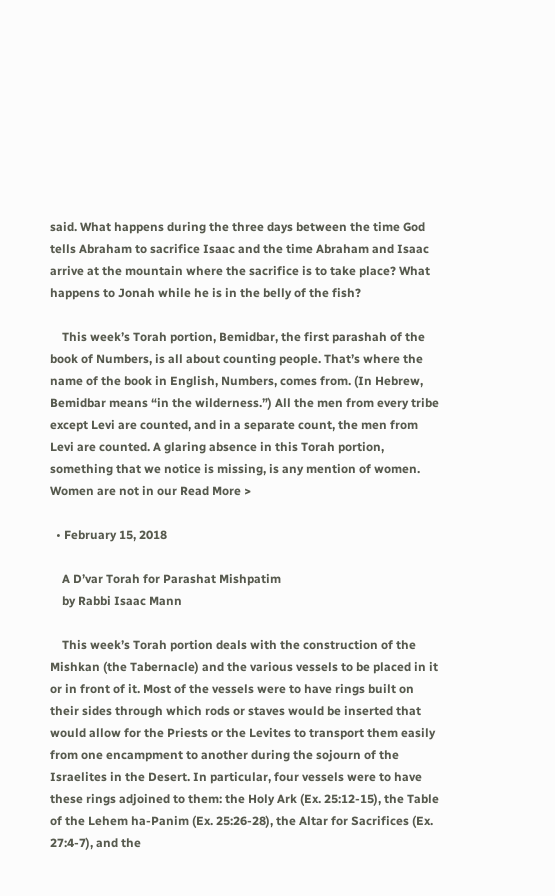said. What happens during the three days between the time God tells Abraham to sacrifice Isaac and the time Abraham and Isaac arrive at the mountain where the sacrifice is to take place? What happens to Jonah while he is in the belly of the fish?

    This week’s Torah portion, Bemidbar, the first parashah of the book of Numbers, is all about counting people. That’s where the name of the book in English, Numbers, comes from. (In Hebrew, Bemidbar means “in the wilderness.”) All the men from every tribe except Levi are counted, and in a separate count, the men from Levi are counted. A glaring absence in this Torah portion, something that we notice is missing, is any mention of women. Women are not in our Read More >

  • February 15, 2018

    A D’var Torah for Parashat Mishpatim
    by Rabbi Isaac Mann

    This week’s Torah portion deals with the construction of the Mishkan (the Tabernacle) and the various vessels to be placed in it or in front of it. Most of the vessels were to have rings built on their sides through which rods or staves would be inserted that would allow for the Priests or the Levites to transport them easily from one encampment to another during the sojourn of the Israelites in the Desert. In particular, four vessels were to have these rings adjoined to them: the Holy Ark (Ex. 25:12-15), the Table of the Lehem ha-Panim (Ex. 25:26-28), the Altar for Sacrifices (Ex. 27:4-7), and the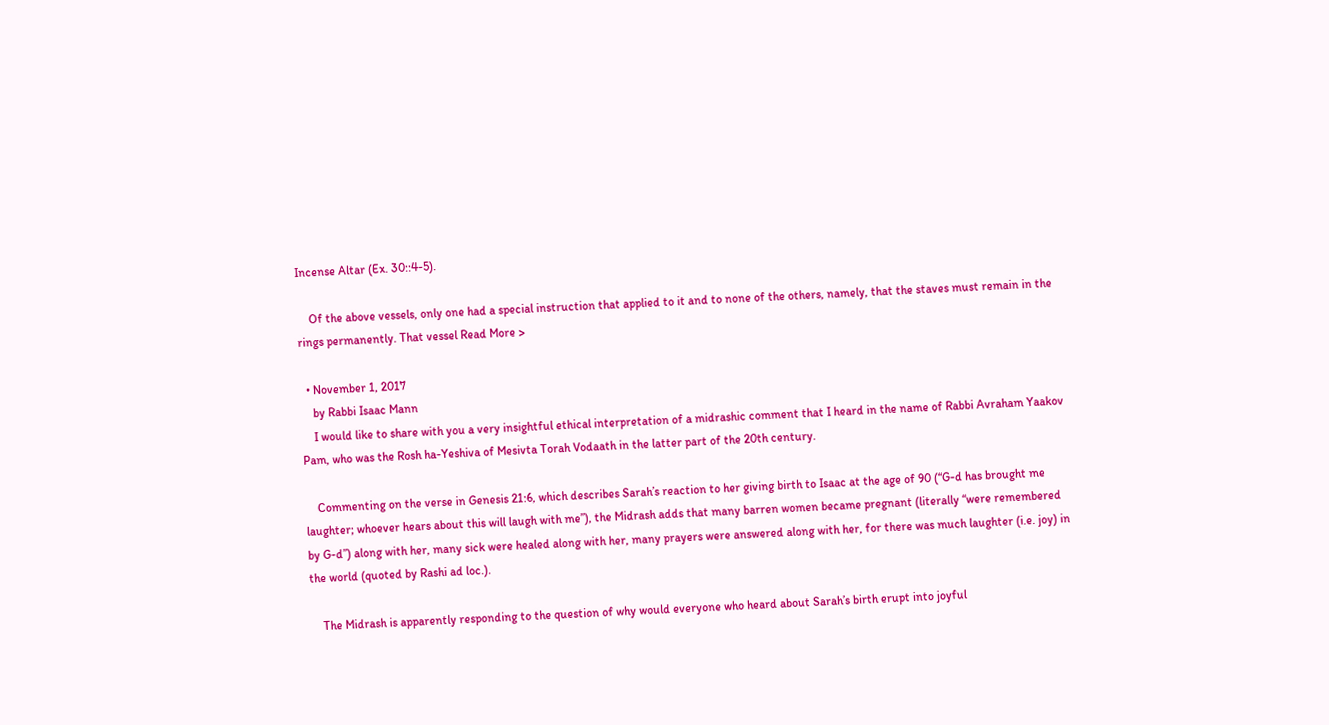Incense Altar (Ex. 30::4-5).

    Of the above vessels, only one had a special instruction that applied to it and to none of the others, namely, that the staves must remain in the rings permanently. That vessel Read More >

  • November 1, 2017
    by Rabbi Isaac Mann
    I would like to share with you a very insightful ethical interpretation of a midrashic comment that I heard in the name of Rabbi Avraham Yaakov Pam, who was the Rosh ha-Yeshiva of Mesivta Torah Vodaath in the latter part of the 20th century.

    Commenting on the verse in Genesis 21:6, which describes Sarah’s reaction to her giving birth to Isaac at the age of 90 (“G-d has brought me laughter; whoever hears about this will laugh with me”), the Midrash adds that many barren women became pregnant (literally “were remembered by G-d”) along with her, many sick were healed along with her, many prayers were answered along with her, for there was much laughter (i.e. joy) in the world (quoted by Rashi ad loc.).

    The Midrash is apparently responding to the question of why would everyone who heard about Sarah’s birth erupt into joyful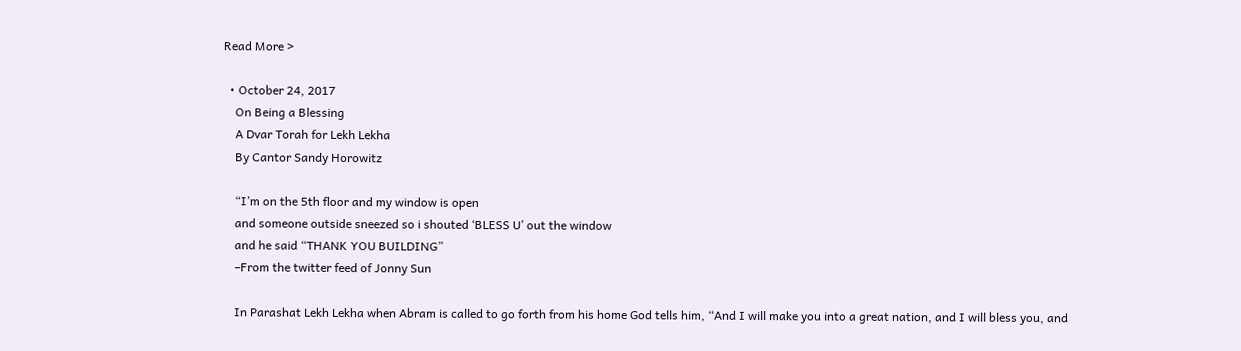Read More >

  • October 24, 2017
    On Being a Blessing
    A Dvar Torah for Lekh Lekha
    By Cantor Sandy Horowitz

    “I’m on the 5th floor and my window is open
    and someone outside sneezed so i shouted ‘BLESS U’ out the window
    and he said “THANK YOU BUILDING”
    –From the twitter feed of Jonny Sun

    In Parashat Lekh Lekha when Abram is called to go forth from his home God tells him, “And I will make you into a great nation, and I will bless you, and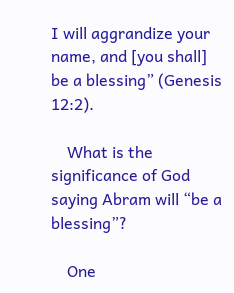I will aggrandize your name, and [you shall] be a blessing” (Genesis 12:2).

    What is the significance of God saying Abram will “be a blessing”?

    One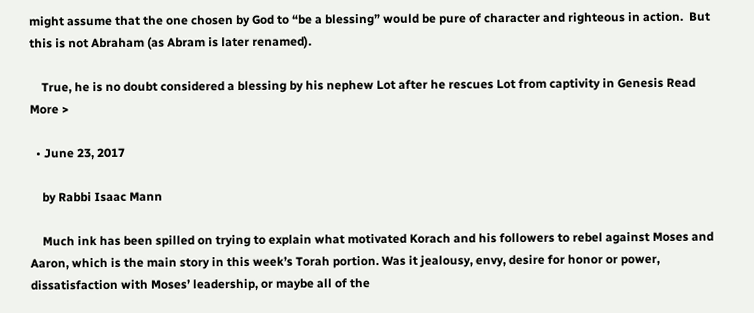might assume that the one chosen by God to “be a blessing” would be pure of character and righteous in action.  But this is not Abraham (as Abram is later renamed).

    True, he is no doubt considered a blessing by his nephew Lot after he rescues Lot from captivity in Genesis Read More >

  • June 23, 2017

    by Rabbi Isaac Mann

    Much ink has been spilled on trying to explain what motivated Korach and his followers to rebel against Moses and Aaron, which is the main story in this week’s Torah portion. Was it jealousy, envy, desire for honor or power, dissatisfaction with Moses’ leadership, or maybe all of the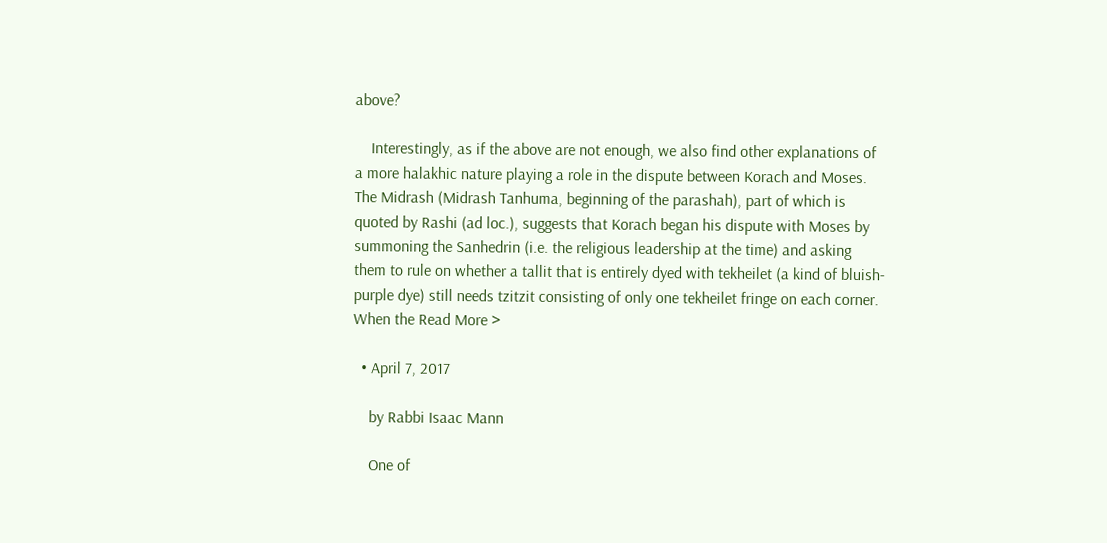above?

    Interestingly, as if the above are not enough, we also find other explanations of a more halakhic nature playing a role in the dispute between Korach and Moses. The Midrash (Midrash Tanhuma, beginning of the parashah), part of which is quoted by Rashi (ad loc.), suggests that Korach began his dispute with Moses by summoning the Sanhedrin (i.e. the religious leadership at the time) and asking them to rule on whether a tallit that is entirely dyed with tekheilet (a kind of bluish-purple dye) still needs tzitzit consisting of only one tekheilet fringe on each corner. When the Read More >

  • April 7, 2017

    by Rabbi Isaac Mann

    One of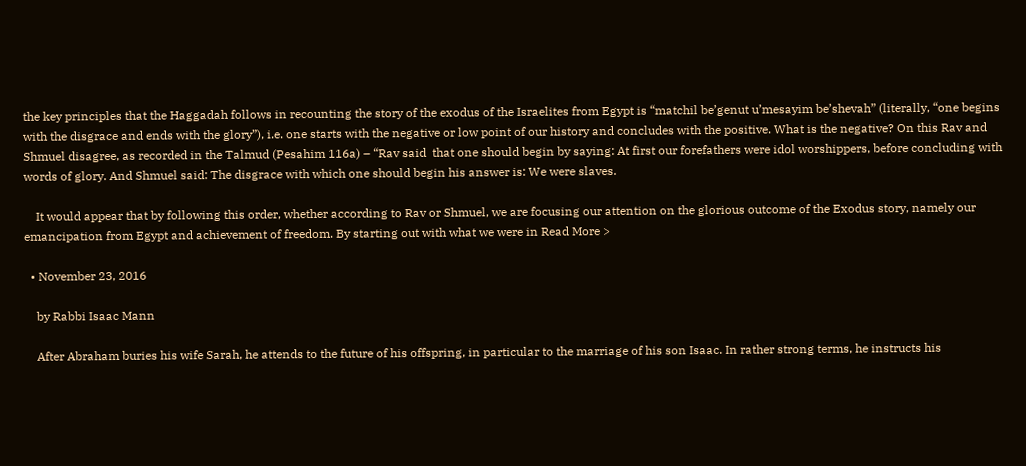the key principles that the Haggadah follows in recounting the story of the exodus of the Israelites from Egypt is “matchil be’genut u’mesayim be’shevah” (literally, “one begins with the disgrace and ends with the glory”), i.e. one starts with the negative or low point of our history and concludes with the positive. What is the negative? On this Rav and Shmuel disagree, as recorded in the Talmud (Pesahim 116a) – “Rav said  that one should begin by saying: At first our forefathers were idol worshippers, before concluding with words of glory. And Shmuel said: The disgrace with which one should begin his answer is: We were slaves.

    It would appear that by following this order, whether according to Rav or Shmuel, we are focusing our attention on the glorious outcome of the Exodus story, namely our emancipation from Egypt and achievement of freedom. By starting out with what we were in Read More >

  • November 23, 2016

    by Rabbi Isaac Mann

    After Abraham buries his wife Sarah, he attends to the future of his offspring, in particular to the marriage of his son Isaac. In rather strong terms, he instructs his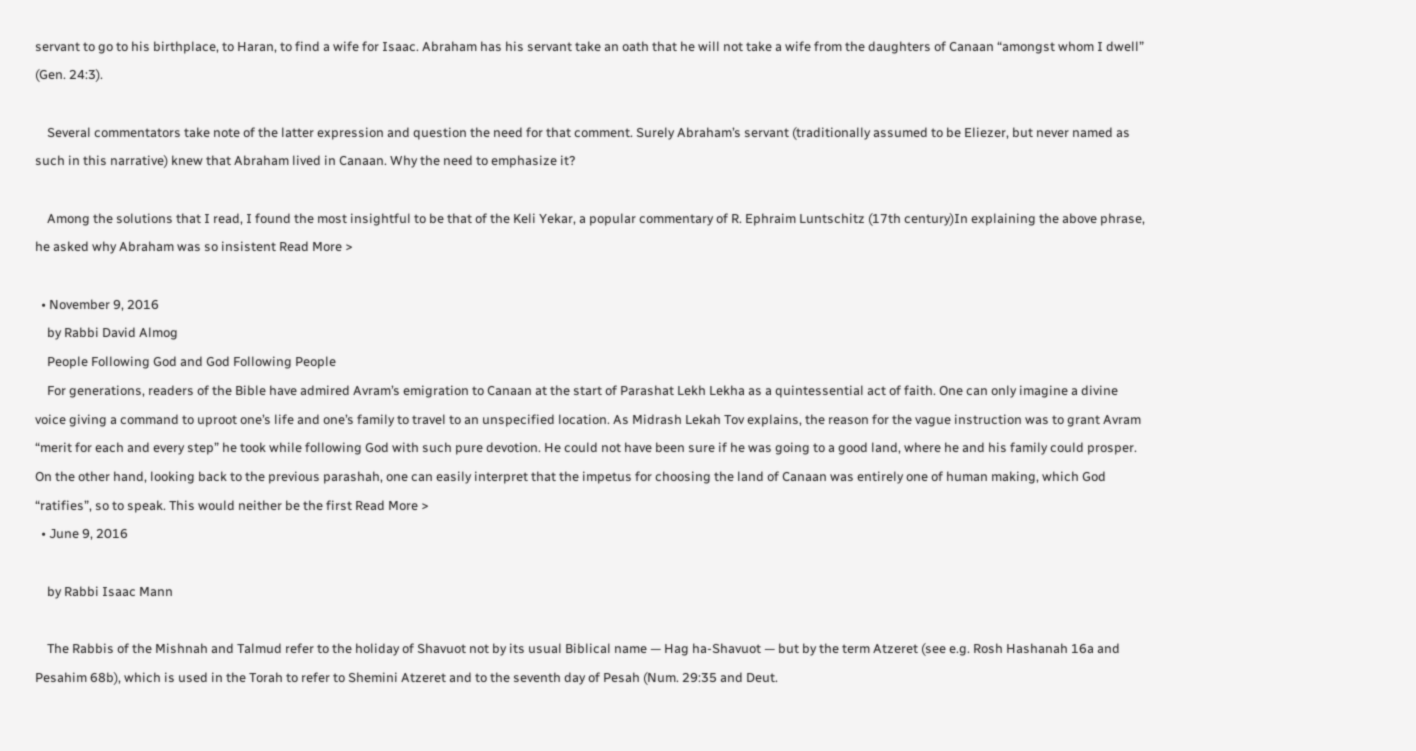servant to go to his birthplace, to Haran, to find a wife for Isaac. Abraham has his servant take an oath that he will not take a wife from the daughters of Canaan “amongst whom I dwell” (Gen. 24:3).

    Several commentators take note of the latter expression and question the need for that comment. Surely Abraham’s servant (traditionally assumed to be Eliezer, but never named as such in this narrative) knew that Abraham lived in Canaan. Why the need to emphasize it?

    Among the solutions that I read, I found the most insightful to be that of the Keli Yekar, a popular commentary of R. Ephraim Luntschitz (17th century)In explaining the above phrase, he asked why Abraham was so insistent Read More >

  • November 9, 2016
    by Rabbi David Almog
    People Following God and God Following People
    For generations, readers of the Bible have admired Avram’s emigration to Canaan at the start of Parashat Lekh Lekha as a quintessential act of faith. One can only imagine a divine voice giving a command to uproot one’s life and one’s family to travel to an unspecified location. As Midrash Lekah Tov explains, the reason for the vague instruction was to grant Avram “merit for each and every step” he took while following God with such pure devotion. He could not have been sure if he was going to a good land, where he and his family could prosper. On the other hand, looking back to the previous parashah, one can easily interpret that the impetus for choosing the land of Canaan was entirely one of human making, which God “ratifies”, so to speak. This would neither be the first Read More >
  • June 9, 2016

    by Rabbi Isaac Mann

    The Rabbis of the Mishnah and Talmud refer to the holiday of Shavuot not by its usual Biblical name — Hag ha-Shavuot — but by the term Atzeret (see e.g. Rosh Hashanah 16a and Pesahim 68b), which is used in the Torah to refer to Shemini Atzeret and to the seventh day of Pesah (Num. 29:35 and Deut.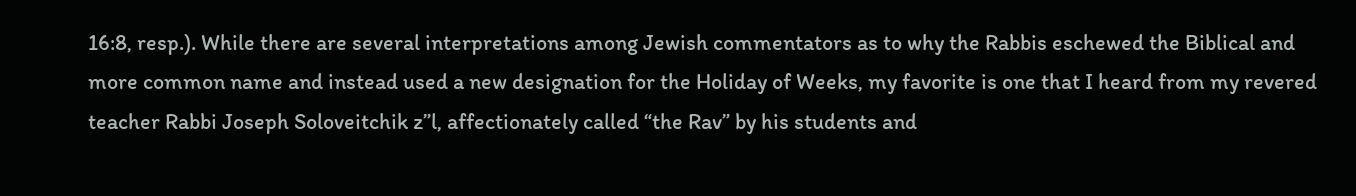16:8, resp.). While there are several interpretations among Jewish commentators as to why the Rabbis eschewed the Biblical and more common name and instead used a new designation for the Holiday of Weeks, my favorite is one that I heard from my revered teacher Rabbi Joseph Soloveitchik z”l, affectionately called “the Rav” by his students and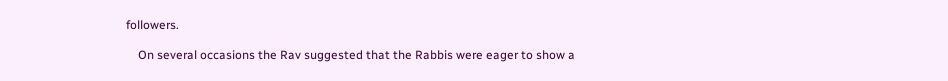followers.

    On several occasions the Rav suggested that the Rabbis were eager to show a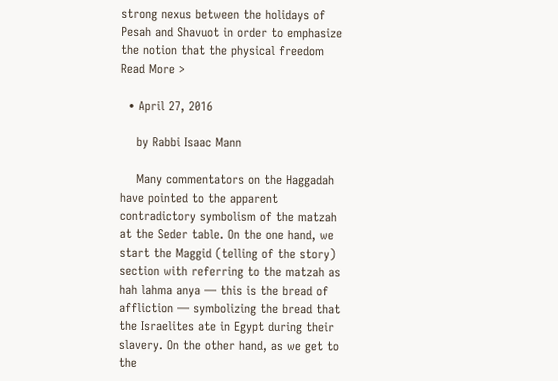strong nexus between the holidays of Pesah and Shavuot in order to emphasize the notion that the physical freedom Read More >

  • April 27, 2016

    by Rabbi Isaac Mann

    Many commentators on the Haggadah have pointed to the apparent contradictory symbolism of the matzah at the Seder table. On the one hand, we start the Maggid (telling of the story) section with referring to the matzah as hah lahma anya — this is the bread of affliction — symbolizing the bread that the Israelites ate in Egypt during their slavery. On the other hand, as we get to the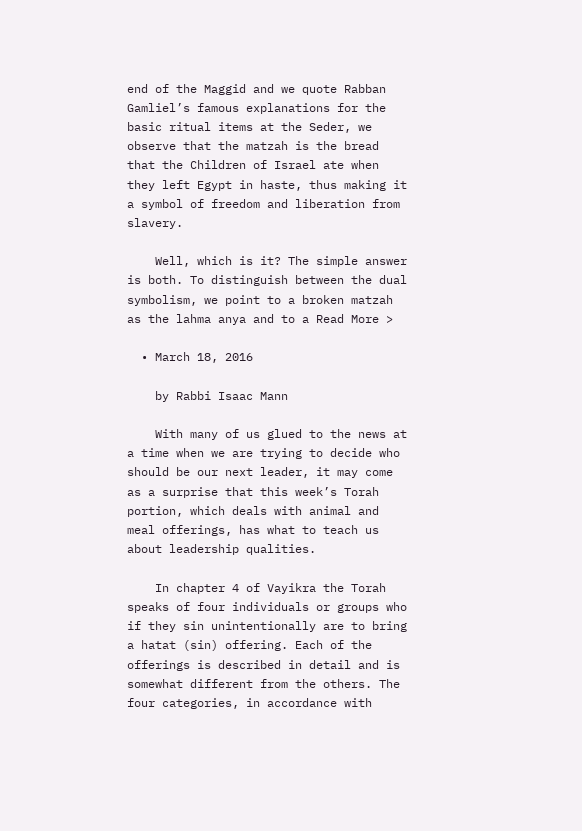end of the Maggid and we quote Rabban Gamliel’s famous explanations for the basic ritual items at the Seder, we observe that the matzah is the bread that the Children of Israel ate when they left Egypt in haste, thus making it a symbol of freedom and liberation from slavery.

    Well, which is it? The simple answer is both. To distinguish between the dual symbolism, we point to a broken matzah as the lahma anya and to a Read More >

  • March 18, 2016

    by Rabbi Isaac Mann

    With many of us glued to the news at a time when we are trying to decide who should be our next leader, it may come as a surprise that this week’s Torah portion, which deals with animal and meal offerings, has what to teach us about leadership qualities.

    In chapter 4 of Vayikra the Torah speaks of four individuals or groups who if they sin unintentionally are to bring a hatat (sin) offering. Each of the offerings is described in detail and is somewhat different from the others. The four categories, in accordance with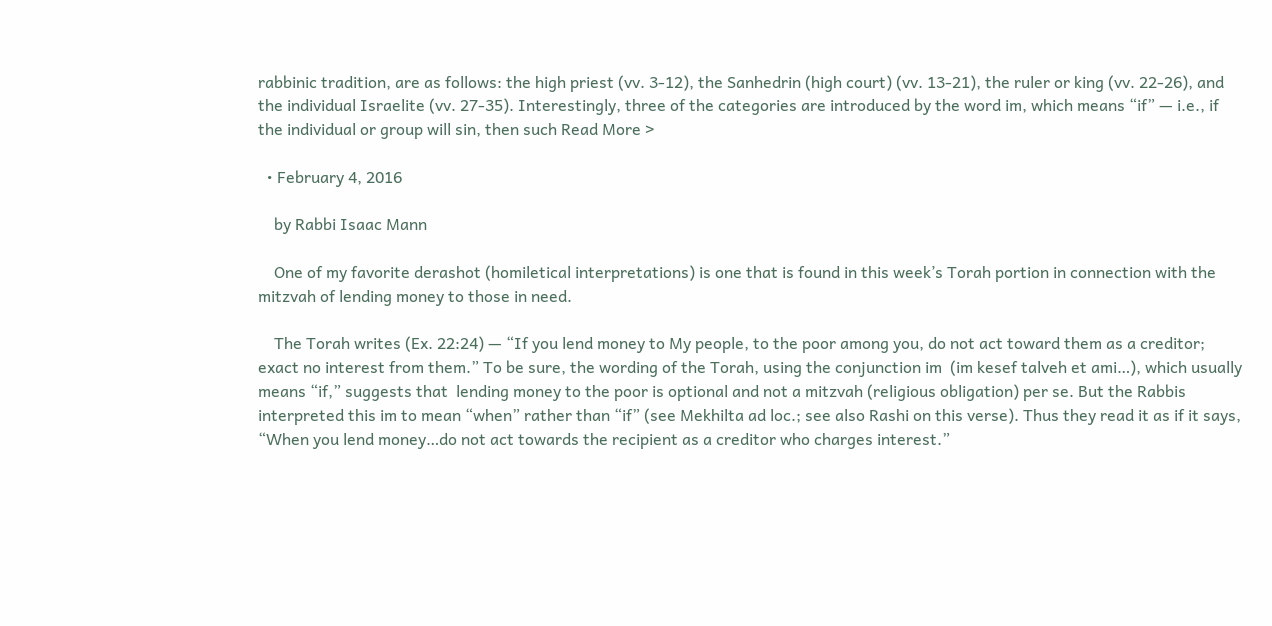rabbinic tradition, are as follows: the high priest (vv. 3-12), the Sanhedrin (high court) (vv. 13-21), the ruler or king (vv. 22-26), and the individual Israelite (vv. 27-35). Interestingly, three of the categories are introduced by the word im, which means “if” — i.e., if the individual or group will sin, then such Read More >

  • February 4, 2016

    by Rabbi Isaac Mann

    One of my favorite derashot (homiletical interpretations) is one that is found in this week’s Torah portion in connection with the mitzvah of lending money to those in need.

    The Torah writes (Ex. 22:24) — “If you lend money to My people, to the poor among you, do not act toward them as a creditor; exact no interest from them.” To be sure, the wording of the Torah, using the conjunction im  (im kesef talveh et ami…), which usually means “if,” suggests that  lending money to the poor is optional and not a mitzvah (religious obligation) per se. But the Rabbis interpreted this im to mean “when” rather than “if” (see Mekhilta ad loc.; see also Rashi on this verse). Thus they read it as if it says, “When you lend money…do not act towards the recipient as a creditor who charges interest.”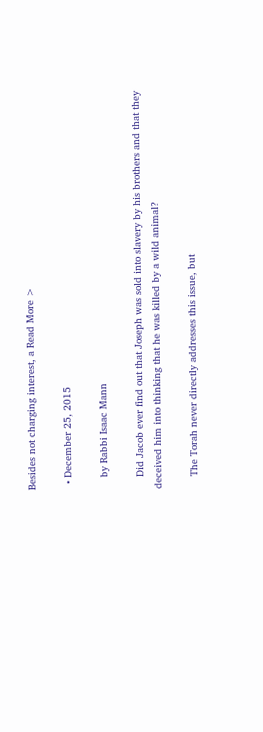Besides not charging interest, a Read More >

  • December 25, 2015

    by Rabbi Isaac Mann

    Did Jacob ever find out that Joseph was sold into slavery by his brothers and that they deceived him into thinking that he was killed by a wild animal?

    The Torah never directly addresses this issue, but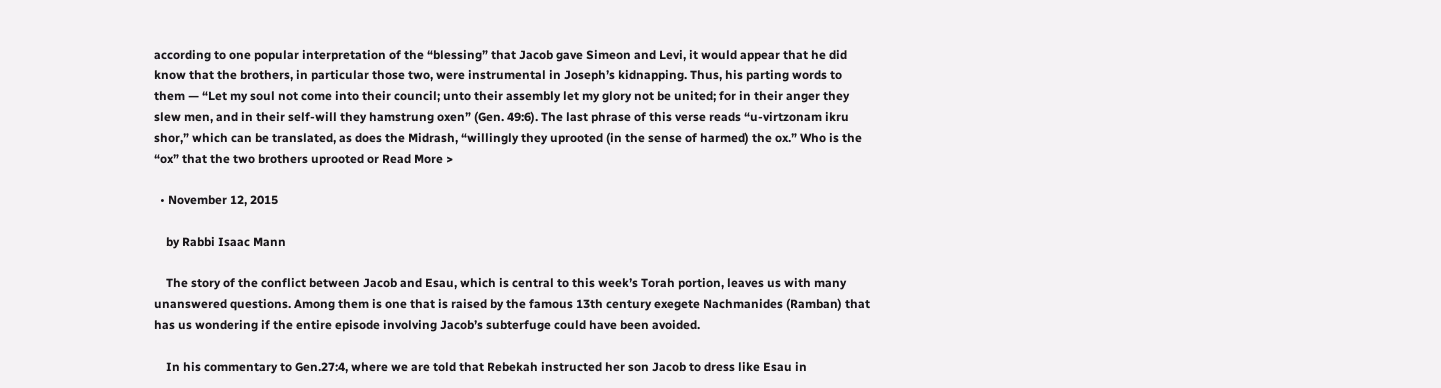according to one popular interpretation of the “blessing” that Jacob gave Simeon and Levi, it would appear that he did know that the brothers, in particular those two, were instrumental in Joseph’s kidnapping. Thus, his parting words to them — “Let my soul not come into their council; unto their assembly let my glory not be united; for in their anger they slew men, and in their self-will they hamstrung oxen” (Gen. 49:6). The last phrase of this verse reads “u-virtzonam ikru shor,” which can be translated, as does the Midrash, “willingly they uprooted (in the sense of harmed) the ox.” Who is the “ox” that the two brothers uprooted or Read More >

  • November 12, 2015

    by Rabbi Isaac Mann

    The story of the conflict between Jacob and Esau, which is central to this week’s Torah portion, leaves us with many unanswered questions. Among them is one that is raised by the famous 13th century exegete Nachmanides (Ramban) that has us wondering if the entire episode involving Jacob’s subterfuge could have been avoided.

    In his commentary to Gen.27:4, where we are told that Rebekah instructed her son Jacob to dress like Esau in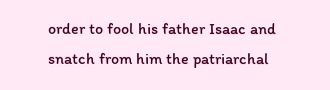order to fool his father Isaac and snatch from him the patriarchal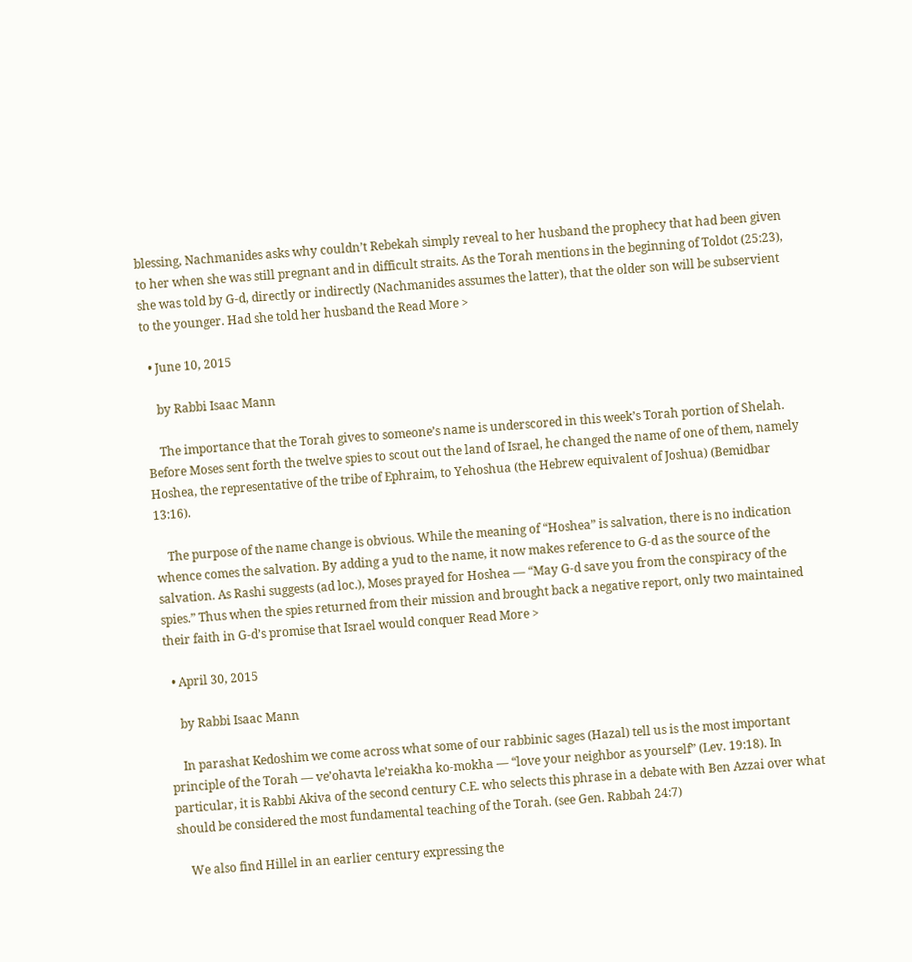blessing, Nachmanides asks why couldn’t Rebekah simply reveal to her husband the prophecy that had been given to her when she was still pregnant and in difficult straits. As the Torah mentions in the beginning of Toldot (25:23), she was told by G-d, directly or indirectly (Nachmanides assumes the latter), that the older son will be subservient to the younger. Had she told her husband the Read More >

  • June 10, 2015

    by Rabbi Isaac Mann

    The importance that the Torah gives to someone’s name is underscored in this week’s Torah portion of Shelah. Before Moses sent forth the twelve spies to scout out the land of Israel, he changed the name of one of them, namely Hoshea, the representative of the tribe of Ephraim, to Yehoshua (the Hebrew equivalent of Joshua) (Bemidbar 13:16).

    The purpose of the name change is obvious. While the meaning of “Hoshea” is salvation, there is no indication whence comes the salvation. By adding a yud to the name, it now makes reference to G-d as the source of the salvation. As Rashi suggests (ad loc.), Moses prayed for Hoshea — “May G-d save you from the conspiracy of the spies.” Thus when the spies returned from their mission and brought back a negative report, only two maintained their faith in G-d’s promise that Israel would conquer Read More >

  • April 30, 2015

    by Rabbi Isaac Mann

    In parashat Kedoshim we come across what some of our rabbinic sages (Hazal) tell us is the most important principle of the Torah — ve’ohavta le’reiakha ko-mokha — “love your neighbor as yourself” (Lev. 19:18). In particular, it is Rabbi Akiva of the second century C.E. who selects this phrase in a debate with Ben Azzai over what should be considered the most fundamental teaching of the Torah. (see Gen. Rabbah 24:7)

    We also find Hillel in an earlier century expressing the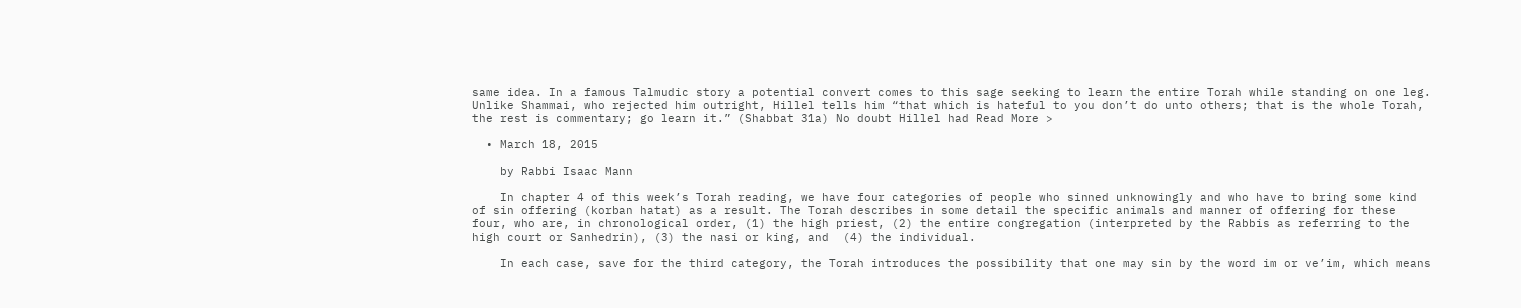same idea. In a famous Talmudic story a potential convert comes to this sage seeking to learn the entire Torah while standing on one leg. Unlike Shammai, who rejected him outright, Hillel tells him “that which is hateful to you don’t do unto others; that is the whole Torah, the rest is commentary; go learn it.” (Shabbat 31a) No doubt Hillel had Read More >

  • March 18, 2015

    by Rabbi Isaac Mann

    In chapter 4 of this week’s Torah reading, we have four categories of people who sinned unknowingly and who have to bring some kind of sin offering (korban hatat) as a result. The Torah describes in some detail the specific animals and manner of offering for these four, who are, in chronological order, (1) the high priest, (2) the entire congregation (interpreted by the Rabbis as referring to the high court or Sanhedrin), (3) the nasi or king, and  (4) the individual.

    In each case, save for the third category, the Torah introduces the possibility that one may sin by the word im or ve’im, which means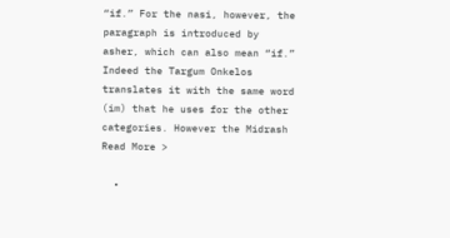“if.” For the nasi, however, the paragraph is introduced by asher, which can also mean “if.” Indeed the Targum Onkelos translates it with the same word (im) that he uses for the other categories. However the Midrash Read More >

  •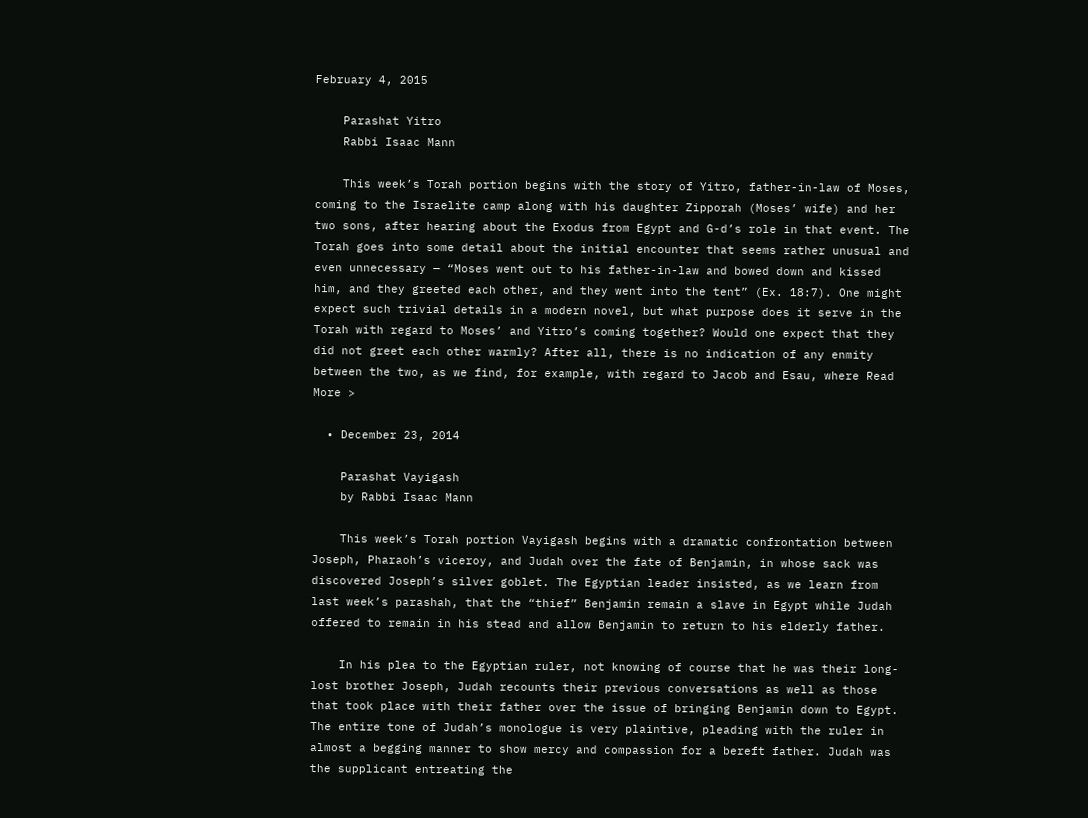February 4, 2015

    Parashat Yitro
    Rabbi Isaac Mann

    This week’s Torah portion begins with the story of Yitro, father-in-law of Moses, coming to the Israelite camp along with his daughter Zipporah (Moses’ wife) and her two sons, after hearing about the Exodus from Egypt and G-d’s role in that event. The Torah goes into some detail about the initial encounter that seems rather unusual and even unnecessary — “Moses went out to his father-in-law and bowed down and kissed him, and they greeted each other, and they went into the tent” (Ex. 18:7). One might expect such trivial details in a modern novel, but what purpose does it serve in the Torah with regard to Moses’ and Yitro’s coming together? Would one expect that they did not greet each other warmly? After all, there is no indication of any enmity between the two, as we find, for example, with regard to Jacob and Esau, where Read More >

  • December 23, 2014

    Parashat Vayigash
    by Rabbi Isaac Mann

    This week’s Torah portion Vayigash begins with a dramatic confrontation between Joseph, Pharaoh’s viceroy, and Judah over the fate of Benjamin, in whose sack was discovered Joseph’s silver goblet. The Egyptian leader insisted, as we learn from last week’s parashah, that the “thief” Benjamin remain a slave in Egypt while Judah offered to remain in his stead and allow Benjamin to return to his elderly father.

    In his plea to the Egyptian ruler, not knowing of course that he was their long-lost brother Joseph, Judah recounts their previous conversations as well as those that took place with their father over the issue of bringing Benjamin down to Egypt. The entire tone of Judah’s monologue is very plaintive, pleading with the ruler in almost a begging manner to show mercy and compassion for a bereft father. Judah was the supplicant entreating the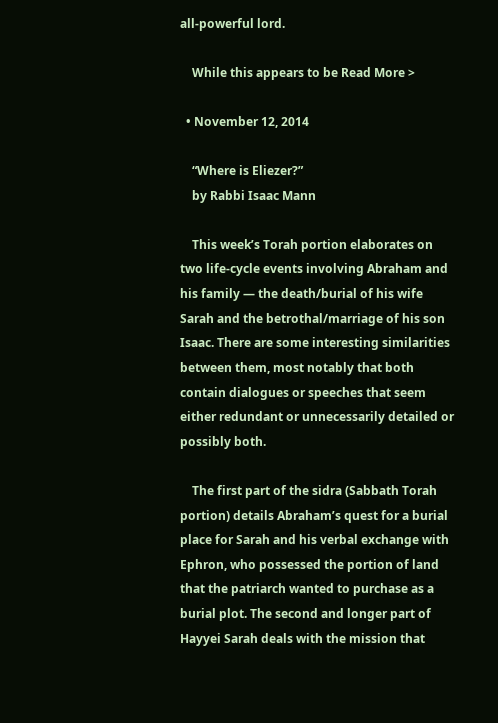all-powerful lord.

    While this appears to be Read More >

  • November 12, 2014

    “Where is Eliezer?”
    by Rabbi Isaac Mann

    This week’s Torah portion elaborates on two life-cycle events involving Abraham and his family — the death/burial of his wife Sarah and the betrothal/marriage of his son Isaac. There are some interesting similarities between them, most notably that both contain dialogues or speeches that seem either redundant or unnecessarily detailed or possibly both.

    The first part of the sidra (Sabbath Torah portion) details Abraham’s quest for a burial place for Sarah and his verbal exchange with Ephron, who possessed the portion of land that the patriarch wanted to purchase as a burial plot. The second and longer part of Hayyei Sarah deals with the mission that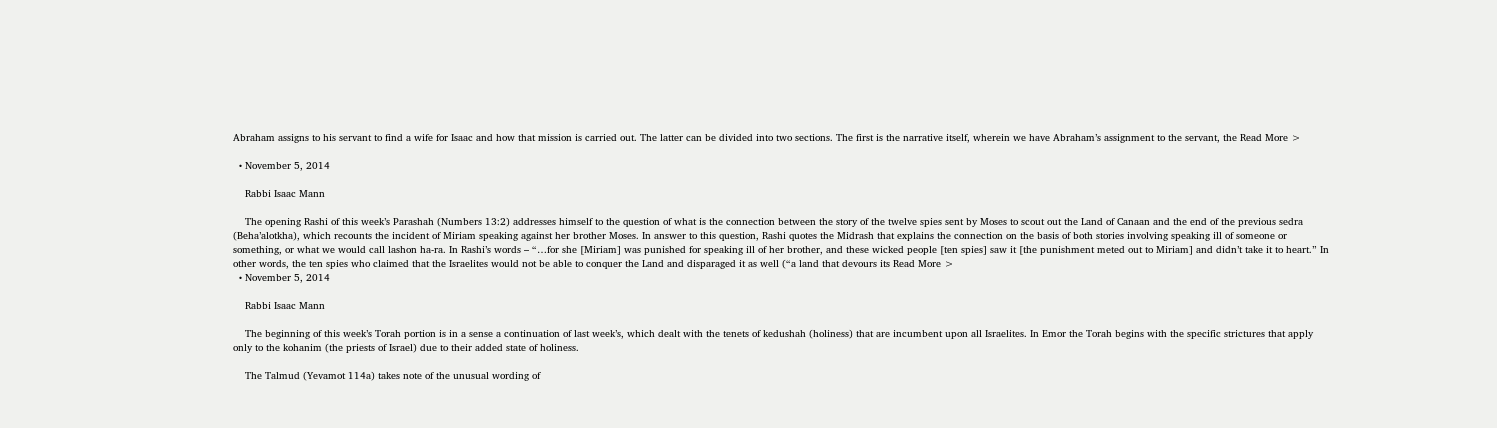Abraham assigns to his servant to find a wife for Isaac and how that mission is carried out. The latter can be divided into two sections. The first is the narrative itself, wherein we have Abraham’s assignment to the servant, the Read More >

  • November 5, 2014

    Rabbi Isaac Mann

    The opening Rashi of this week’s Parashah (Numbers 13:2) addresses himself to the question of what is the connection between the story of the twelve spies sent by Moses to scout out the Land of Canaan and the end of the previous sedra (Beha’alotkha), which recounts the incident of Miriam speaking against her brother Moses. In answer to this question, Rashi quotes the Midrash that explains the connection on the basis of both stories involving speaking ill of someone or something, or what we would call lashon ha-ra. In Rashi’s words – “…for she [Miriam] was punished for speaking ill of her brother, and these wicked people [ten spies] saw it [the punishment meted out to Miriam] and didn’t take it to heart.” In other words, the ten spies who claimed that the Israelites would not be able to conquer the Land and disparaged it as well (“a land that devours its Read More >
  • November 5, 2014

    Rabbi Isaac Mann

    The beginning of this week’s Torah portion is in a sense a continuation of last week’s, which dealt with the tenets of kedushah (holiness) that are incumbent upon all Israelites. In Emor the Torah begins with the specific strictures that apply only to the kohanim (the priests of Israel) due to their added state of holiness.

    The Talmud (Yevamot 114a) takes note of the unusual wording of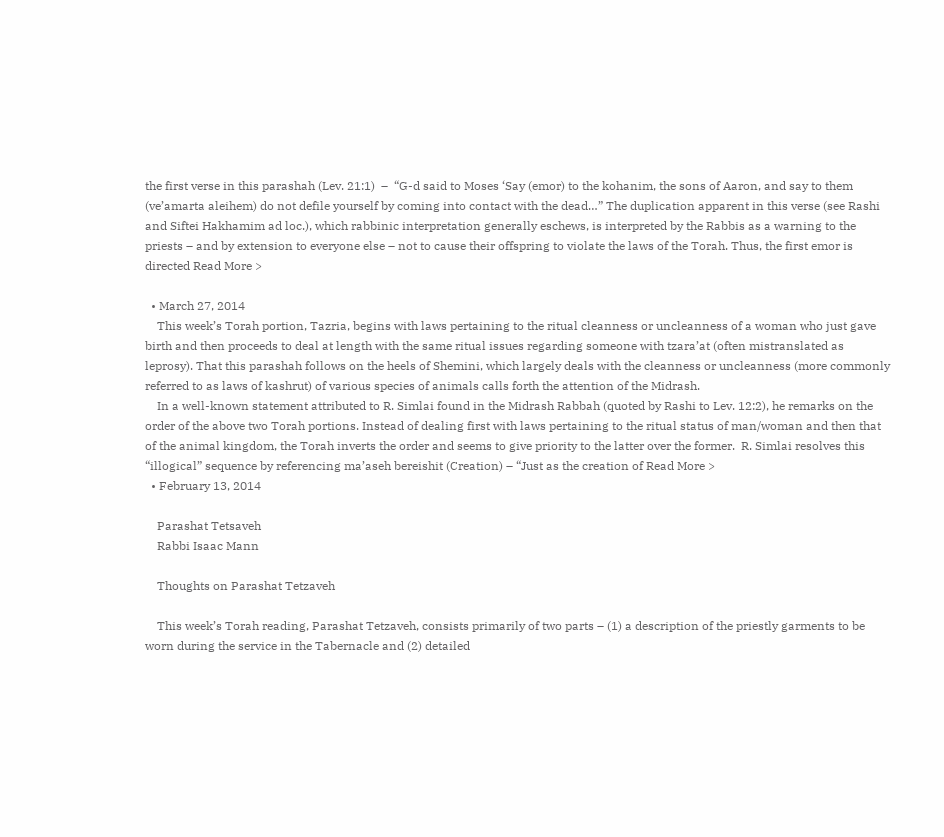the first verse in this parashah (Lev. 21:1)  –  “G-d said to Moses ‘Say (emor) to the kohanim, the sons of Aaron, and say to them (ve’amarta aleihem) do not defile yourself by coming into contact with the dead…” The duplication apparent in this verse (see Rashi and Siftei Hakhamim ad loc.), which rabbinic interpretation generally eschews, is interpreted by the Rabbis as a warning to the priests – and by extension to everyone else – not to cause their offspring to violate the laws of the Torah. Thus, the first emor is directed Read More >

  • March 27, 2014
    This week’s Torah portion, Tazria, begins with laws pertaining to the ritual cleanness or uncleanness of a woman who just gave birth and then proceeds to deal at length with the same ritual issues regarding someone with tzara’at (often mistranslated as leprosy). That this parashah follows on the heels of Shemini, which largely deals with the cleanness or uncleanness (more commonly referred to as laws of kashrut) of various species of animals calls forth the attention of the Midrash.
    In a well-known statement attributed to R. Simlai found in the Midrash Rabbah (quoted by Rashi to Lev. 12:2), he remarks on the order of the above two Torah portions. Instead of dealing first with laws pertaining to the ritual status of man/woman and then that of the animal kingdom, the Torah inverts the order and seems to give priority to the latter over the former.  R. Simlai resolves this “illogical” sequence by referencing ma’aseh bereishit (Creation) – “Just as the creation of Read More >
  • February 13, 2014

    Parashat Tetsaveh
    Rabbi Isaac Mann

    Thoughts on Parashat Tetzaveh

    This week’s Torah reading, Parashat Tetzaveh, consists primarily of two parts – (1) a description of the priestly garments to be worn during the service in the Tabernacle and (2) detailed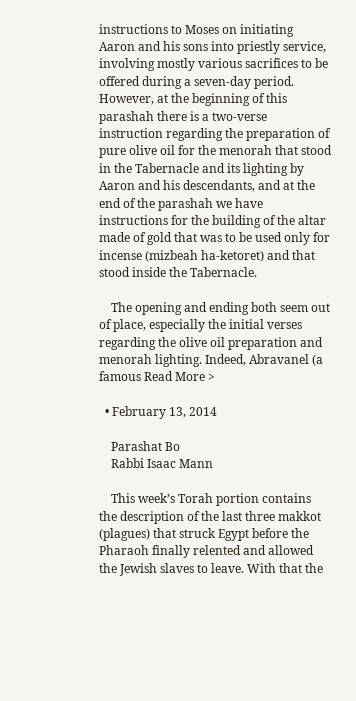instructions to Moses on initiating Aaron and his sons into priestly service, involving mostly various sacrifices to be offered during a seven-day period. However, at the beginning of this parashah there is a two-verse instruction regarding the preparation of pure olive oil for the menorah that stood in the Tabernacle and its lighting by Aaron and his descendants, and at the end of the parashah we have instructions for the building of the altar made of gold that was to be used only for incense (mizbeah ha-ketoret) and that stood inside the Tabernacle.

    The opening and ending both seem out of place, especially the initial verses regarding the olive oil preparation and menorah lighting. Indeed, Abravanel (a famous Read More >

  • February 13, 2014

    Parashat Bo
    Rabbi Isaac Mann

    This week’s Torah portion contains the description of the last three makkot (plagues) that struck Egypt before the Pharaoh finally relented and allowed the Jewish slaves to leave. With that the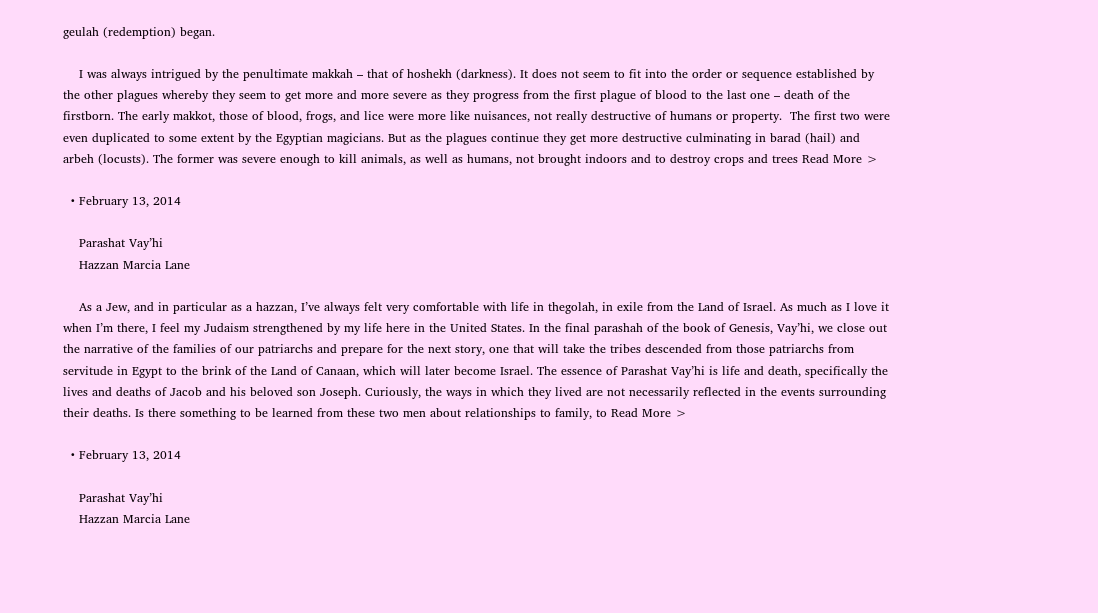geulah (redemption) began.

    I was always intrigued by the penultimate makkah – that of hoshekh (darkness). It does not seem to fit into the order or sequence established by the other plagues whereby they seem to get more and more severe as they progress from the first plague of blood to the last one – death of the firstborn. The early makkot, those of blood, frogs, and lice were more like nuisances, not really destructive of humans or property.  The first two were even duplicated to some extent by the Egyptian magicians. But as the plagues continue they get more destructive culminating in barad (hail) and arbeh (locusts). The former was severe enough to kill animals, as well as humans, not brought indoors and to destroy crops and trees Read More >

  • February 13, 2014

    Parashat Vay’hi
    Hazzan Marcia Lane

    As a Jew, and in particular as a hazzan, I’ve always felt very comfortable with life in thegolah, in exile from the Land of Israel. As much as I love it when I’m there, I feel my Judaism strengthened by my life here in the United States. In the final parashah of the book of Genesis, Vay’hi, we close out the narrative of the families of our patriarchs and prepare for the next story, one that will take the tribes descended from those patriarchs from servitude in Egypt to the brink of the Land of Canaan, which will later become Israel. The essence of Parashat Vay’hi is life and death, specifically the lives and deaths of Jacob and his beloved son Joseph. Curiously, the ways in which they lived are not necessarily reflected in the events surrounding their deaths. Is there something to be learned from these two men about relationships to family, to Read More >

  • February 13, 2014

    Parashat Vay’hi
    Hazzan Marcia Lane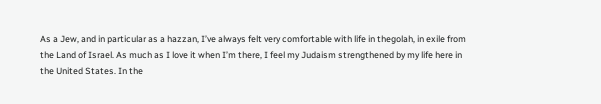As a Jew, and in particular as a hazzan, I’ve always felt very comfortable with life in thegolah, in exile from the Land of Israel. As much as I love it when I’m there, I feel my Judaism strengthened by my life here in the United States. In the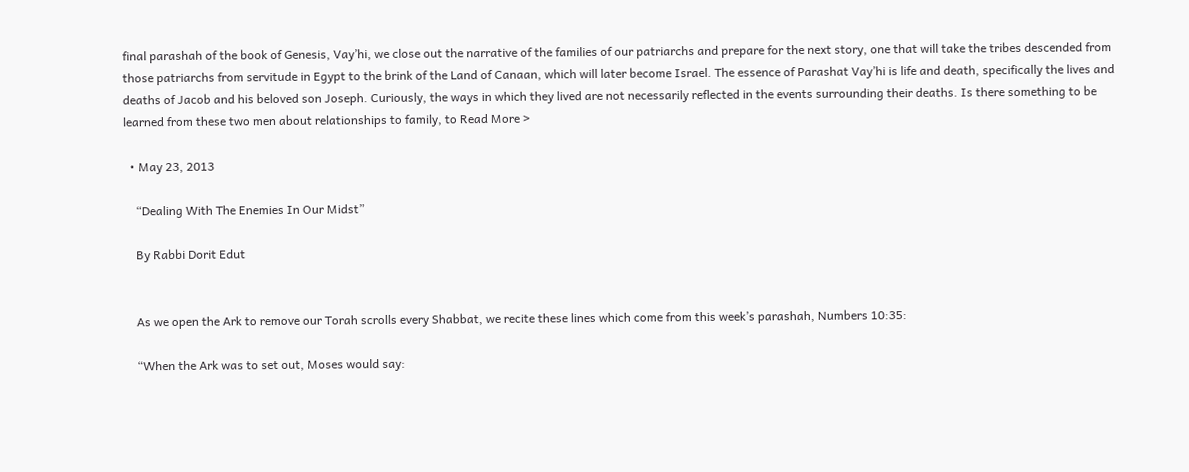final parashah of the book of Genesis, Vay’hi, we close out the narrative of the families of our patriarchs and prepare for the next story, one that will take the tribes descended from those patriarchs from servitude in Egypt to the brink of the Land of Canaan, which will later become Israel. The essence of Parashat Vay’hi is life and death, specifically the lives and deaths of Jacob and his beloved son Joseph. Curiously, the ways in which they lived are not necessarily reflected in the events surrounding their deaths. Is there something to be learned from these two men about relationships to family, to Read More >

  • May 23, 2013

    “Dealing With The Enemies In Our Midst”

    By Rabbi Dorit Edut


    As we open the Ark to remove our Torah scrolls every Shabbat, we recite these lines which come from this week’s parashah, Numbers 10:35:

    “When the Ark was to set out, Moses would say: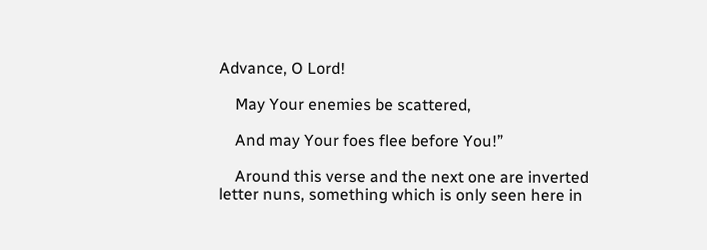Advance, O Lord!

    May Your enemies be scattered,

    And may Your foes flee before You!”

    Around this verse and the next one are inverted letter nuns, something which is only seen here in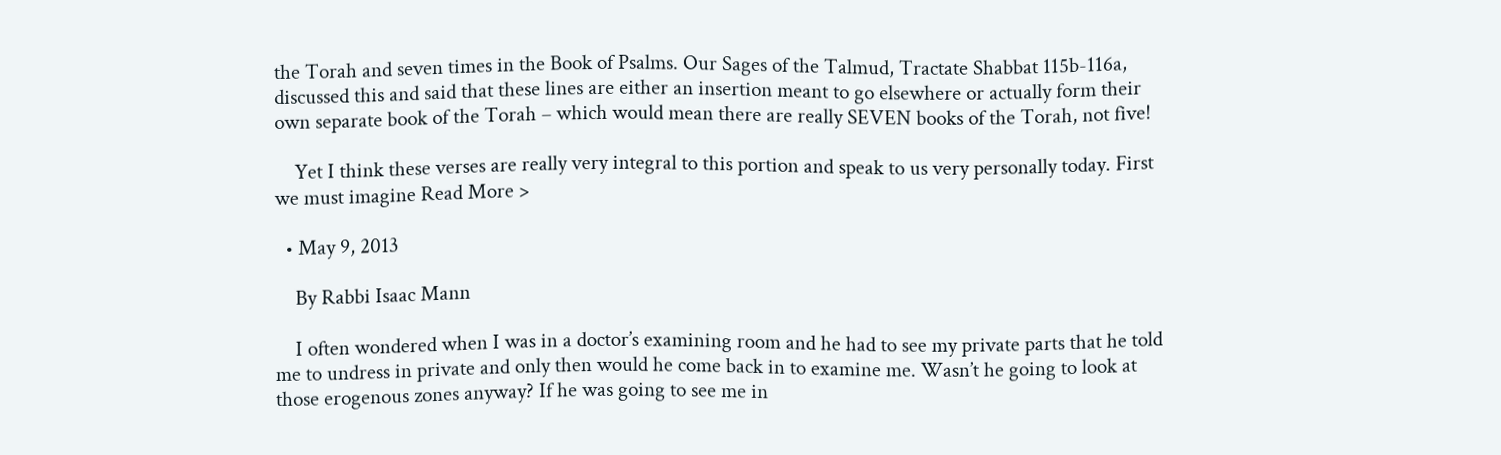the Torah and seven times in the Book of Psalms. Our Sages of the Talmud, Tractate Shabbat 115b-116a, discussed this and said that these lines are either an insertion meant to go elsewhere or actually form their own separate book of the Torah – which would mean there are really SEVEN books of the Torah, not five!

    Yet I think these verses are really very integral to this portion and speak to us very personally today. First we must imagine Read More >

  • May 9, 2013

    By Rabbi Isaac Mann

    I often wondered when I was in a doctor’s examining room and he had to see my private parts that he told me to undress in private and only then would he come back in to examine me. Wasn’t he going to look at those erogenous zones anyway? If he was going to see me in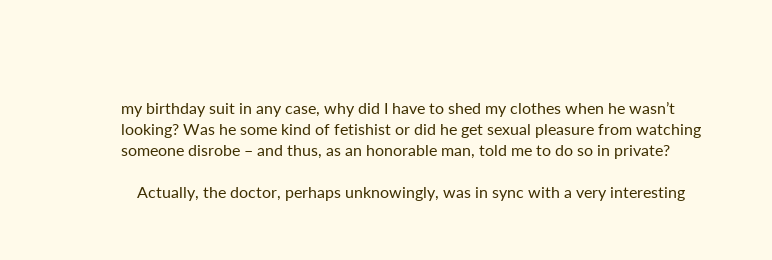my birthday suit in any case, why did I have to shed my clothes when he wasn’t looking? Was he some kind of fetishist or did he get sexual pleasure from watching someone disrobe – and thus, as an honorable man, told me to do so in private?

    Actually, the doctor, perhaps unknowingly, was in sync with a very interesting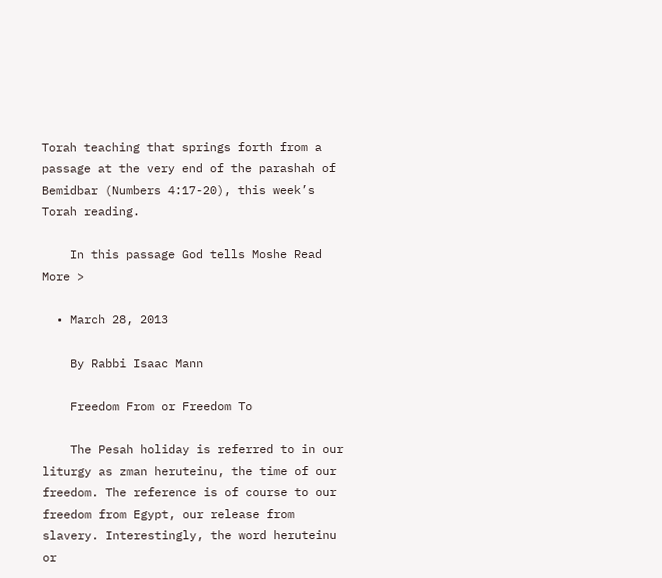Torah teaching that springs forth from a passage at the very end of the parashah of Bemidbar (Numbers 4:17-20), this week’s Torah reading.

    In this passage God tells Moshe Read More >

  • March 28, 2013

    By Rabbi Isaac Mann

    Freedom From or Freedom To

    The Pesah holiday is referred to in our liturgy as zman heruteinu, the time of our freedom. The reference is of course to our freedom from Egypt, our release from slavery. Interestingly, the word heruteinu or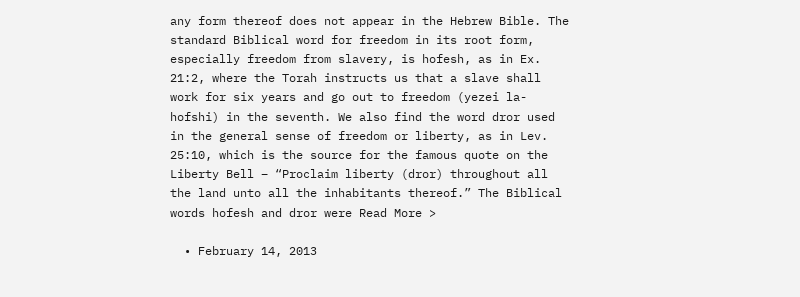any form thereof does not appear in the Hebrew Bible. The standard Biblical word for freedom in its root form, especially freedom from slavery, is hofesh, as in Ex. 21:2, where the Torah instructs us that a slave shall work for six years and go out to freedom (yezei la-hofshi) in the seventh. We also find the word dror used in the general sense of freedom or liberty, as in Lev. 25:10, which is the source for the famous quote on the Liberty Bell – “Proclaim liberty (dror) throughout all the land unto all the inhabitants thereof.” The Biblical words hofesh and dror were Read More >

  • February 14, 2013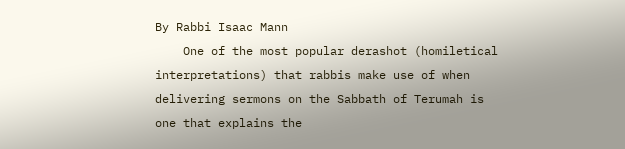By Rabbi Isaac Mann
    One of the most popular derashot (homiletical interpretations) that rabbis make use of when delivering sermons on the Sabbath of Terumah is one that explains the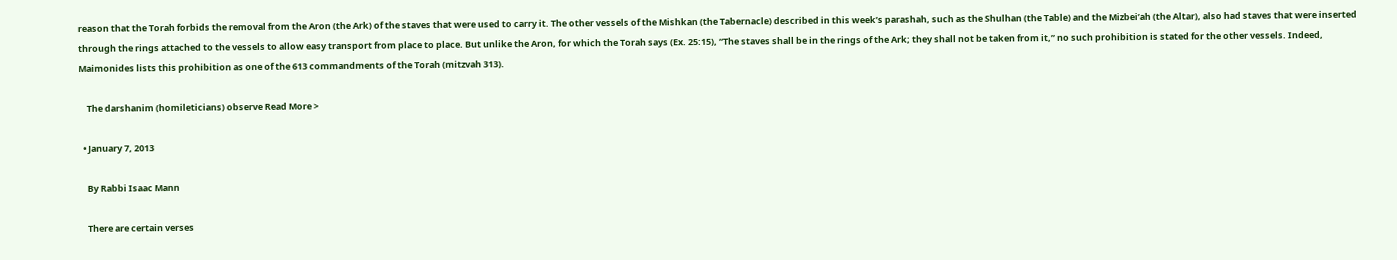reason that the Torah forbids the removal from the Aron (the Ark) of the staves that were used to carry it. The other vessels of the Mishkan (the Tabernacle) described in this week’s parashah, such as the Shulhan (the Table) and the Mizbei’ah (the Altar), also had staves that were inserted through the rings attached to the vessels to allow easy transport from place to place. But unlike the Aron, for which the Torah says (Ex. 25:15), “The staves shall be in the rings of the Ark; they shall not be taken from it,” no such prohibition is stated for the other vessels. Indeed, Maimonides lists this prohibition as one of the 613 commandments of the Torah (mitzvah 313).

    The darshanim (homileticians) observe Read More >

  • January 7, 2013

    By Rabbi Isaac Mann

    There are certain verses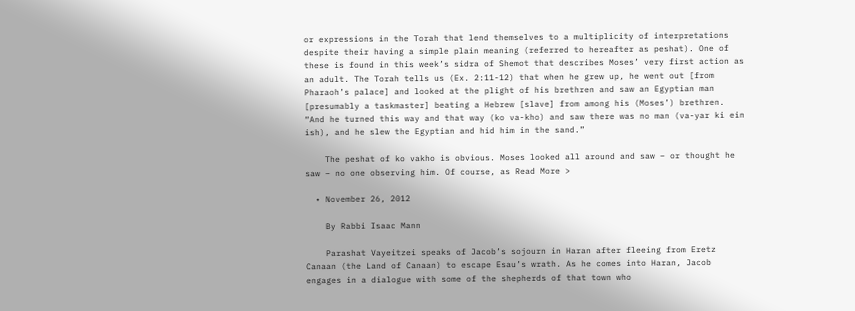or expressions in the Torah that lend themselves to a multiplicity of interpretations despite their having a simple plain meaning (referred to hereafter as peshat). One of these is found in this week’s sidra of Shemot that describes Moses’ very first action as an adult. The Torah tells us (Ex. 2:11-12) that when he grew up, he went out [from Pharaoh’s palace] and looked at the plight of his brethren and saw an Egyptian man [presumably a taskmaster] beating a Hebrew [slave] from among his (Moses’) brethren. “And he turned this way and that way (ko va-kho) and saw there was no man (va-yar ki ein ish), and he slew the Egyptian and hid him in the sand.”

    The peshat of ko vakho is obvious. Moses looked all around and saw – or thought he saw – no one observing him. Of course, as Read More >

  • November 26, 2012

    By Rabbi Isaac Mann

    Parashat Vayeitzei speaks of Jacob’s sojourn in Haran after fleeing from Eretz Canaan (the Land of Canaan) to escape Esau’s wrath. As he comes into Haran, Jacob engages in a dialogue with some of the shepherds of that town who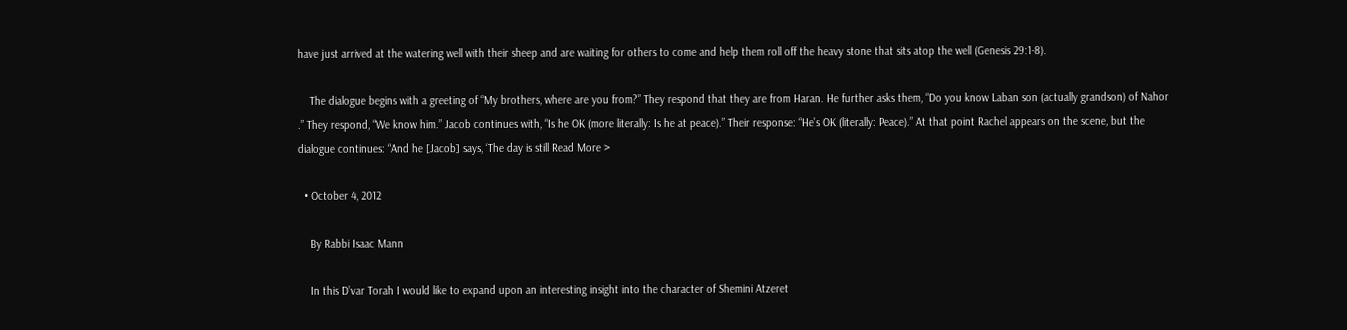have just arrived at the watering well with their sheep and are waiting for others to come and help them roll off the heavy stone that sits atop the well (Genesis 29:1-8).

    The dialogue begins with a greeting of “My brothers, where are you from?” They respond that they are from Haran. He further asks them, “Do you know Laban son (actually grandson) of Nahor .” They respond, “We know him.” Jacob continues with, “Is he OK (more literally: Is he at peace).” Their response: “He’s OK (literally: Peace).” At that point Rachel appears on the scene, but the dialogue continues: “And he [Jacob] says, ‘The day is still Read More >

  • October 4, 2012

    By Rabbi Isaac Mann

    In this D’var Torah I would like to expand upon an interesting insight into the character of Shemini Atzeret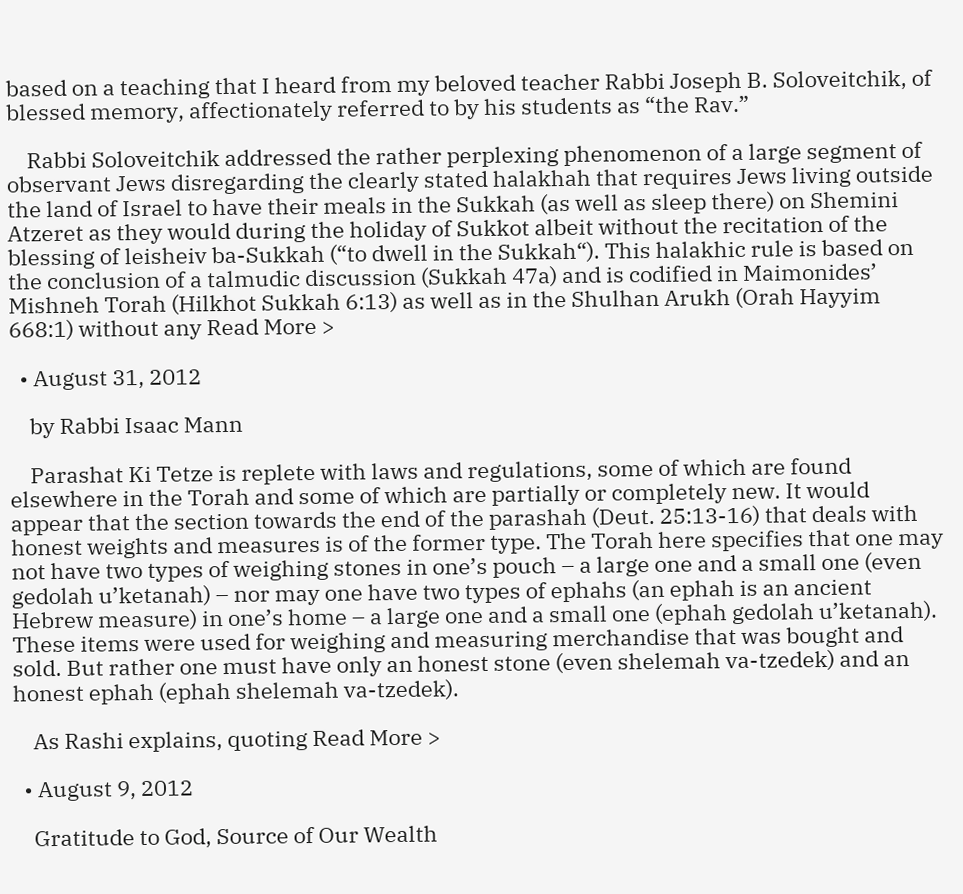based on a teaching that I heard from my beloved teacher Rabbi Joseph B. Soloveitchik, of blessed memory, affectionately referred to by his students as “the Rav.”

    Rabbi Soloveitchik addressed the rather perplexing phenomenon of a large segment of observant Jews disregarding the clearly stated halakhah that requires Jews living outside the land of Israel to have their meals in the Sukkah (as well as sleep there) on Shemini Atzeret as they would during the holiday of Sukkot albeit without the recitation of the blessing of leisheiv ba-Sukkah (“to dwell in the Sukkah“). This halakhic rule is based on the conclusion of a talmudic discussion (Sukkah 47a) and is codified in Maimonides’ Mishneh Torah (Hilkhot Sukkah 6:13) as well as in the Shulhan Arukh (Orah Hayyim 668:1) without any Read More >

  • August 31, 2012

    by Rabbi Isaac Mann

    Parashat Ki Tetze is replete with laws and regulations, some of which are found elsewhere in the Torah and some of which are partially or completely new. It would appear that the section towards the end of the parashah (Deut. 25:13-16) that deals with honest weights and measures is of the former type. The Torah here specifies that one may not have two types of weighing stones in one’s pouch – a large one and a small one (even gedolah u’ketanah) – nor may one have two types of ephahs (an ephah is an ancient Hebrew measure) in one’s home – a large one and a small one (ephah gedolah u’ketanah). These items were used for weighing and measuring merchandise that was bought and sold. But rather one must have only an honest stone (even shelemah va-tzedek) and an honest ephah (ephah shelemah va-tzedek).

    As Rashi explains, quoting Read More >

  • August 9, 2012

    Gratitude to God, Source of Our Wealth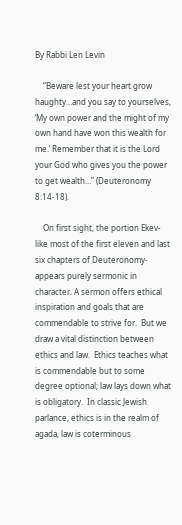By Rabbi Len Levin

    “Beware lest your heart grow haughty…and you say to yourselves, ‘My own power and the might of my own hand have won this wealth for me.’ Remember that it is the Lord your God who gives you the power to get wealth…” (Deuteronomy 8:14-18).

    On first sight, the portion Ekev-like most of the first eleven and last six chapters of Deuteronomy-appears purely sermonic in character. A sermon offers ethical inspiration and goals that are commendable to strive for.  But we draw a vital distinction between ethics and law.  Ethics teaches what is commendable but to some degree optional; law lays down what is obligatory.  In classic Jewish parlance, ethics is in the realm of agada, law is coterminous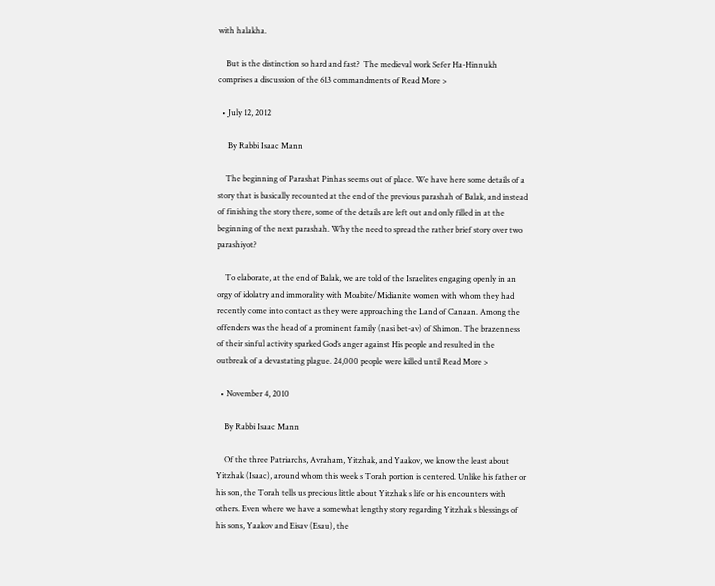with halakha.

    But is the distinction so hard and fast?  The medieval work Sefer Ha-Hinnukh comprises a discussion of the 613 commandments of Read More >

  • July 12, 2012

     By Rabbi Isaac Mann

    The beginning of Parashat Pinhas seems out of place. We have here some details of a story that is basically recounted at the end of the previous parashah of Balak, and instead of finishing the story there, some of the details are left out and only filled in at the beginning of the next parashah. Why the need to spread the rather brief story over two parashiyot?

    To elaborate, at the end of Balak, we are told of the Israelites engaging openly in an orgy of idolatry and immorality with Moabite/Midianite women with whom they had recently come into contact as they were approaching the Land of Canaan. Among the offenders was the head of a prominent family (nasi bet-av) of Shimon. The brazenness of their sinful activity sparked God’s anger against His people and resulted in the outbreak of a devastating plague. 24,000 people were killed until Read More >

  • November 4, 2010

    By Rabbi Isaac Mann

    Of the three Patriarchs, Avraham, Yitzhak, and Yaakov, we know the least about Yitzhak (Isaac), around whom this week s Torah portion is centered. Unlike his father or his son, the Torah tells us precious little about Yitzhak s life or his encounters with others. Even where we have a somewhat lengthy story regarding Yitzhak s blessings of his sons, Yaakov and Eisav (Esau), the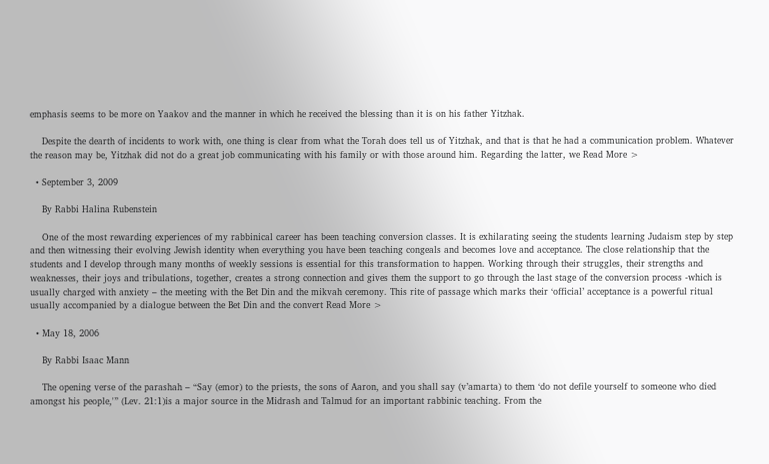emphasis seems to be more on Yaakov and the manner in which he received the blessing than it is on his father Yitzhak.

    Despite the dearth of incidents to work with, one thing is clear from what the Torah does tell us of Yitzhak, and that is that he had a communication problem. Whatever the reason may be, Yitzhak did not do a great job communicating with his family or with those around him. Regarding the latter, we Read More >

  • September 3, 2009

    By Rabbi Halina Rubenstein

    One of the most rewarding experiences of my rabbinical career has been teaching conversion classes. It is exhilarating seeing the students learning Judaism step by step and then witnessing their evolving Jewish identity when everything you have been teaching congeals and becomes love and acceptance. The close relationship that the students and I develop through many months of weekly sessions is essential for this transformation to happen. Working through their struggles, their strengths and weaknesses, their joys and tribulations, together, creates a strong connection and gives them the support to go through the last stage of the conversion process -which is usually charged with anxiety – the meeting with the Bet Din and the mikvah ceremony. This rite of passage which marks their ‘official’ acceptance is a powerful ritual usually accompanied by a dialogue between the Bet Din and the convert Read More >

  • May 18, 2006

    By Rabbi Isaac Mann

    The opening verse of the parashah – “Say (emor) to the priests, the sons of Aaron, and you shall say (v’amarta) to them ‘do not defile yourself to someone who died amongst his people,'” (Lev. 21:1)is a major source in the Midrash and Talmud for an important rabbinic teaching. From the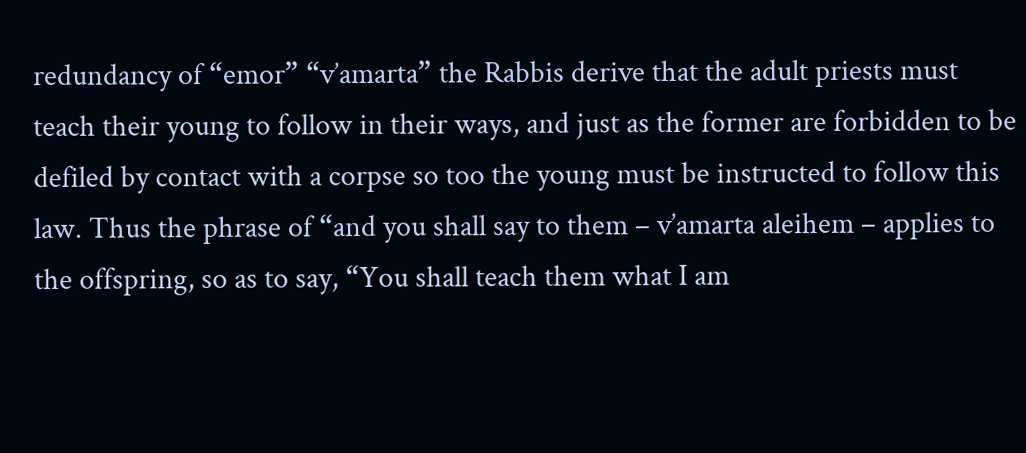redundancy of “emor” “v’amarta” the Rabbis derive that the adult priests must teach their young to follow in their ways, and just as the former are forbidden to be defiled by contact with a corpse so too the young must be instructed to follow this law. Thus the phrase of “and you shall say to them – v’amarta aleihem – applies to the offspring, so as to say, “You shall teach them what I am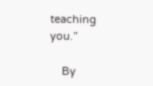teaching you.”

    By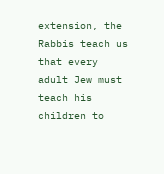extension, the Rabbis teach us that every adult Jew must teach his children to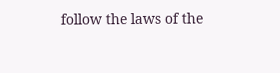follow the laws of the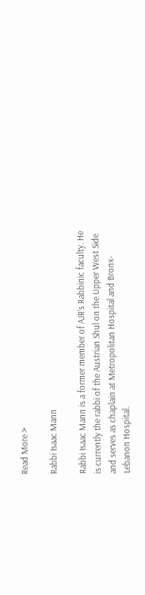Read More >

Rabbi Isaac Mann

Rabbi Isaac Mann is a former member of AJR’s Rabbinic faculty. He is currently the rabbi of the Austrian Shul on the Upper West Side and serves as chaplain at Metropolitan Hospital and Bronx-Lebanon Hospital.